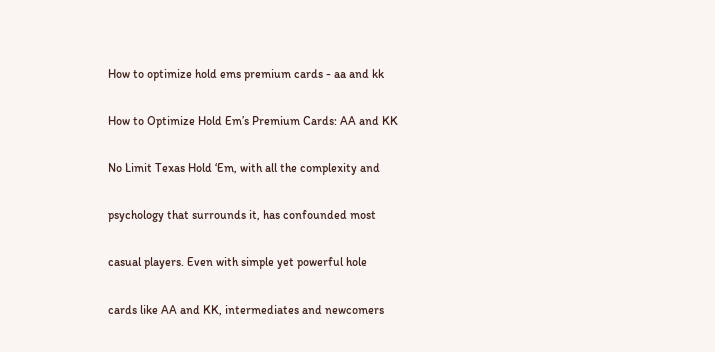How to optimize hold ems premium cards - aa and kk

How to Optimize Hold Em’s Premium Cards: AA and KK

No Limit Texas Hold ‘Em, with all the complexity and

psychology that surrounds it, has confounded most

casual players. Even with simple yet powerful hole

cards like AA and KK, intermediates and newcomers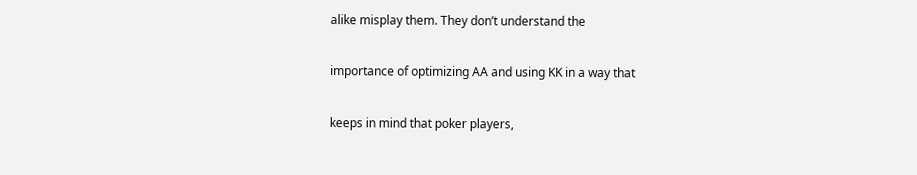alike misplay them. They don’t understand the

importance of optimizing AA and using KK in a way that

keeps in mind that poker players,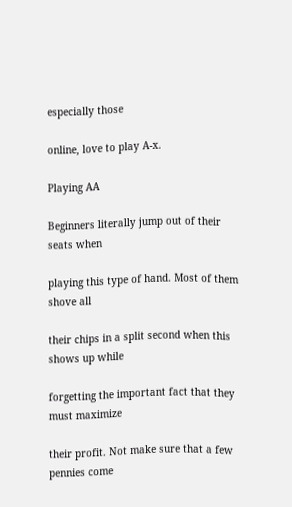especially those

online, love to play A-x.

Playing AA

Beginners literally jump out of their seats when

playing this type of hand. Most of them shove all

their chips in a split second when this shows up while

forgetting the important fact that they must maximize

their profit. Not make sure that a few pennies come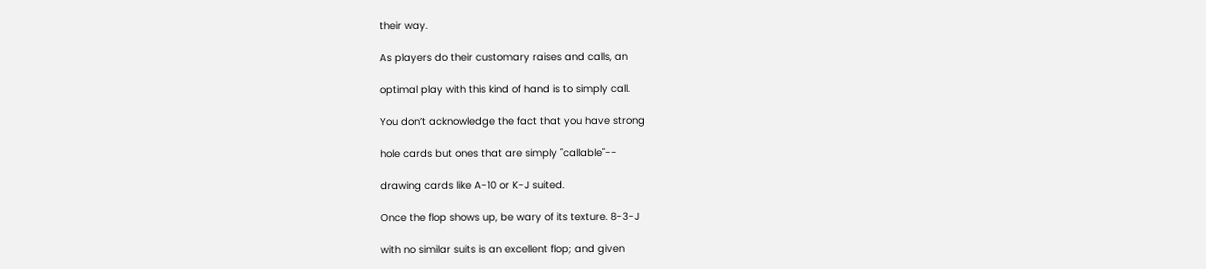their way.

As players do their customary raises and calls, an

optimal play with this kind of hand is to simply call.

You don’t acknowledge the fact that you have strong

hole cards but ones that are simply "callable"--

drawing cards like A-10 or K-J suited.

Once the flop shows up, be wary of its texture. 8-3-J

with no similar suits is an excellent flop; and given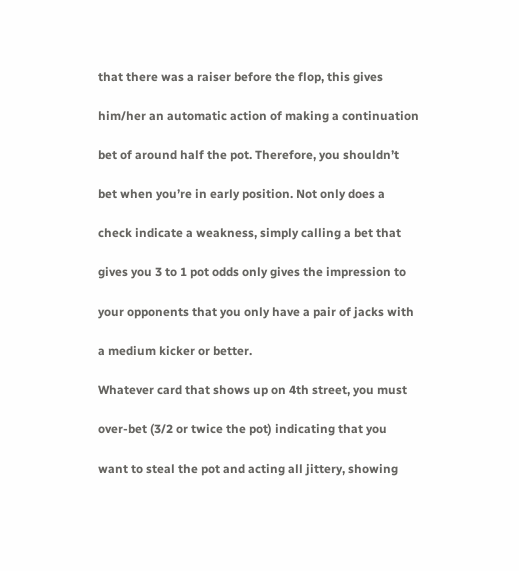that there was a raiser before the flop, this gives

him/her an automatic action of making a continuation

bet of around half the pot. Therefore, you shouldn’t

bet when you’re in early position. Not only does a

check indicate a weakness, simply calling a bet that

gives you 3 to 1 pot odds only gives the impression to

your opponents that you only have a pair of jacks with

a medium kicker or better.

Whatever card that shows up on 4th street, you must

over-bet (3/2 or twice the pot) indicating that you

want to steal the pot and acting all jittery, showing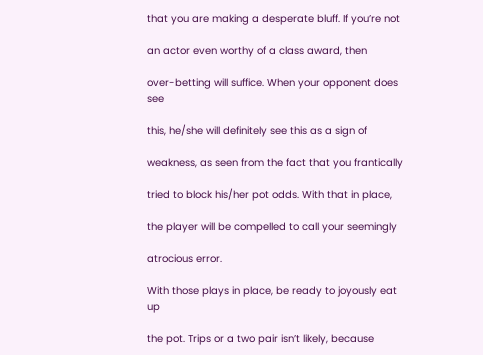that you are making a desperate bluff. If you’re not

an actor even worthy of a class award, then

over-betting will suffice. When your opponent does see

this, he/she will definitely see this as a sign of

weakness, as seen from the fact that you frantically

tried to block his/her pot odds. With that in place,

the player will be compelled to call your seemingly

atrocious error.

With those plays in place, be ready to joyously eat up

the pot. Trips or a two pair isn’t likely, because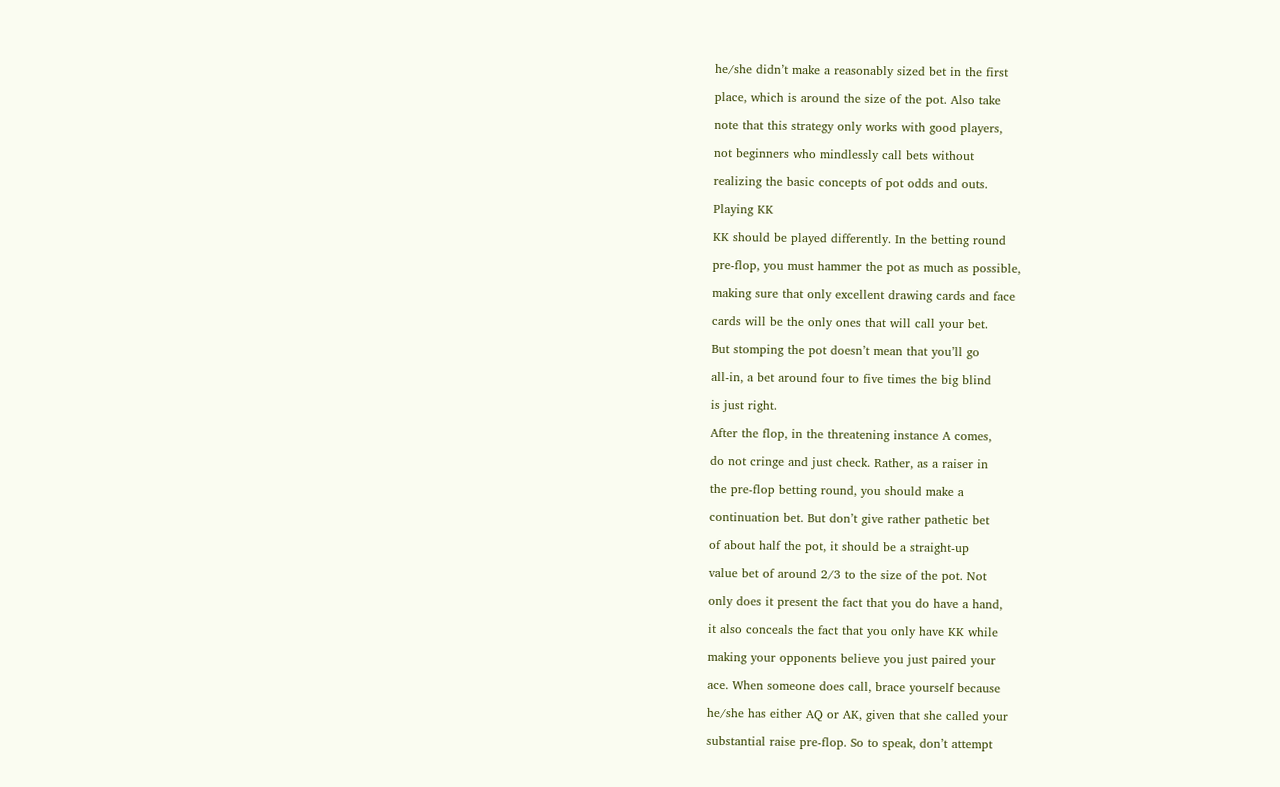he/she didn’t make a reasonably sized bet in the first

place, which is around the size of the pot. Also take

note that this strategy only works with good players,

not beginners who mindlessly call bets without

realizing the basic concepts of pot odds and outs.

Playing KK

KK should be played differently. In the betting round

pre-flop, you must hammer the pot as much as possible,

making sure that only excellent drawing cards and face

cards will be the only ones that will call your bet.

But stomping the pot doesn’t mean that you’ll go

all-in, a bet around four to five times the big blind

is just right.

After the flop, in the threatening instance A comes,

do not cringe and just check. Rather, as a raiser in

the pre-flop betting round, you should make a

continuation bet. But don’t give rather pathetic bet

of about half the pot, it should be a straight-up

value bet of around 2/3 to the size of the pot. Not

only does it present the fact that you do have a hand,

it also conceals the fact that you only have KK while

making your opponents believe you just paired your

ace. When someone does call, brace yourself because

he/she has either AQ or AK, given that she called your

substantial raise pre-flop. So to speak, don’t attempt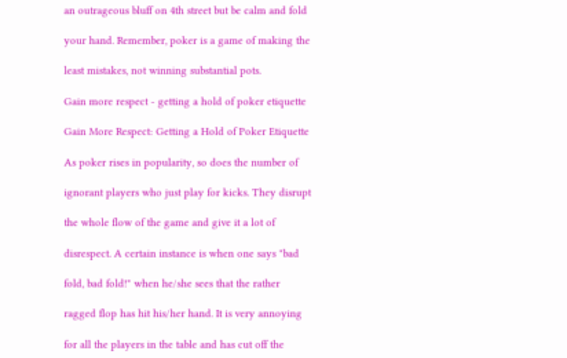an outrageous bluff on 4th street but be calm and fold

your hand. Remember, poker is a game of making the

least mistakes, not winning substantial pots.

Gain more respect - getting a hold of poker etiquette

Gain More Respect: Getting a Hold of Poker Etiquette

As poker rises in popularity, so does the number of

ignorant players who just play for kicks. They disrupt

the whole flow of the game and give it a lot of

disrespect. A certain instance is when one says "bad

fold, bad fold!" when he/she sees that the rather

ragged flop has hit his/her hand. It is very annoying

for all the players in the table and has cut off the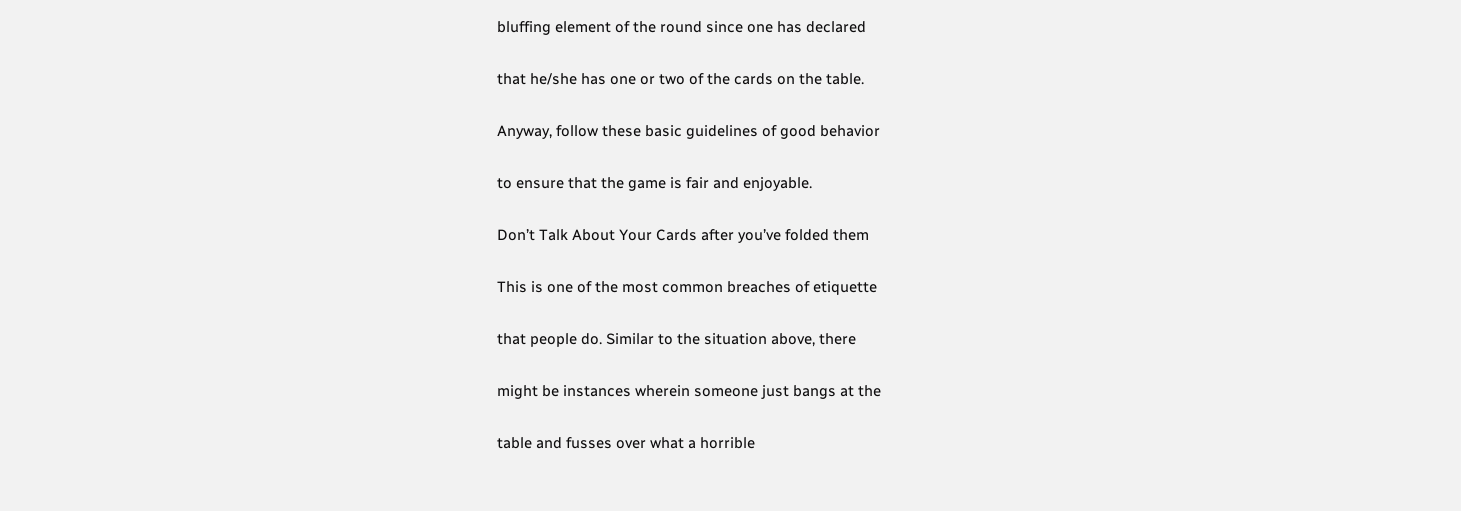bluffing element of the round since one has declared

that he/she has one or two of the cards on the table.

Anyway, follow these basic guidelines of good behavior

to ensure that the game is fair and enjoyable.

Don’t Talk About Your Cards after you’ve folded them

This is one of the most common breaches of etiquette

that people do. Similar to the situation above, there

might be instances wherein someone just bangs at the

table and fusses over what a horrible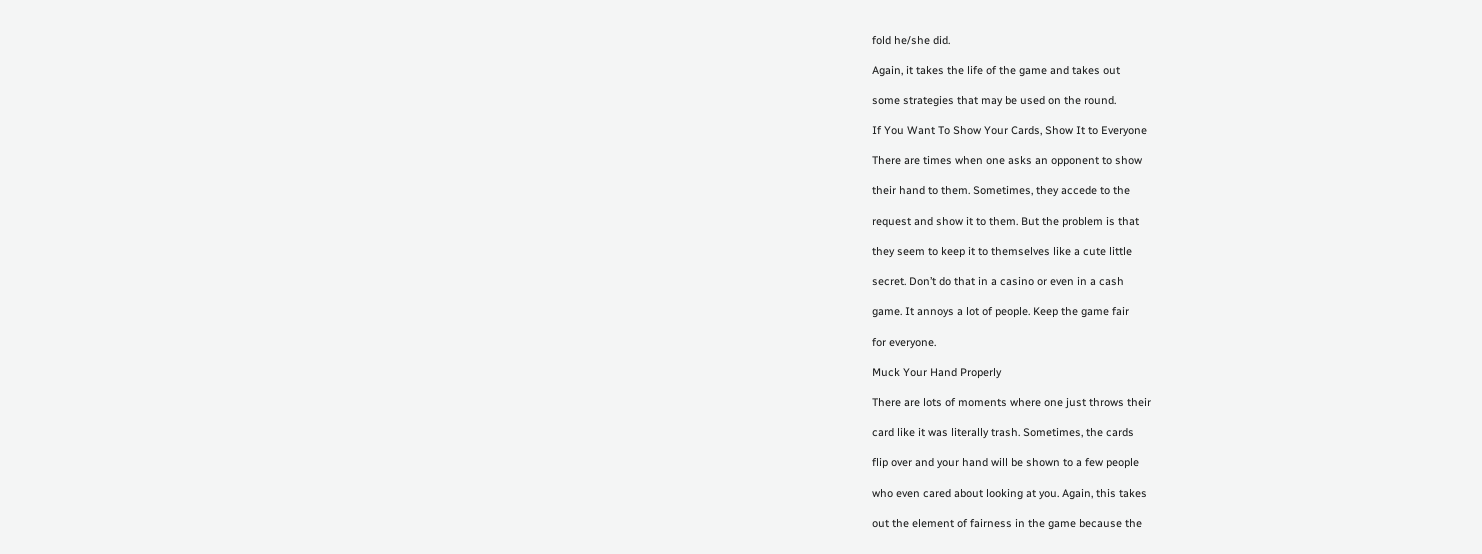fold he/she did.

Again, it takes the life of the game and takes out

some strategies that may be used on the round.

If You Want To Show Your Cards, Show It to Everyone

There are times when one asks an opponent to show

their hand to them. Sometimes, they accede to the

request and show it to them. But the problem is that

they seem to keep it to themselves like a cute little

secret. Don’t do that in a casino or even in a cash

game. It annoys a lot of people. Keep the game fair

for everyone.

Muck Your Hand Properly

There are lots of moments where one just throws their

card like it was literally trash. Sometimes, the cards

flip over and your hand will be shown to a few people

who even cared about looking at you. Again, this takes

out the element of fairness in the game because the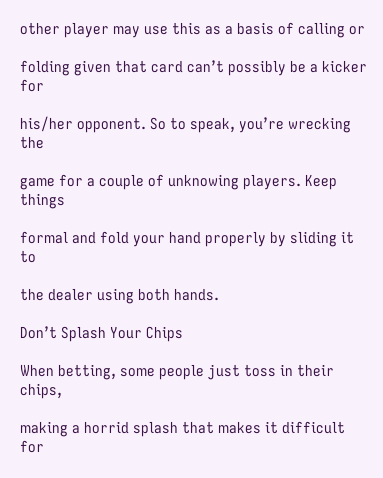other player may use this as a basis of calling or

folding given that card can’t possibly be a kicker for

his/her opponent. So to speak, you’re wrecking the

game for a couple of unknowing players. Keep things

formal and fold your hand properly by sliding it to

the dealer using both hands.

Don’t Splash Your Chips

When betting, some people just toss in their chips,

making a horrid splash that makes it difficult for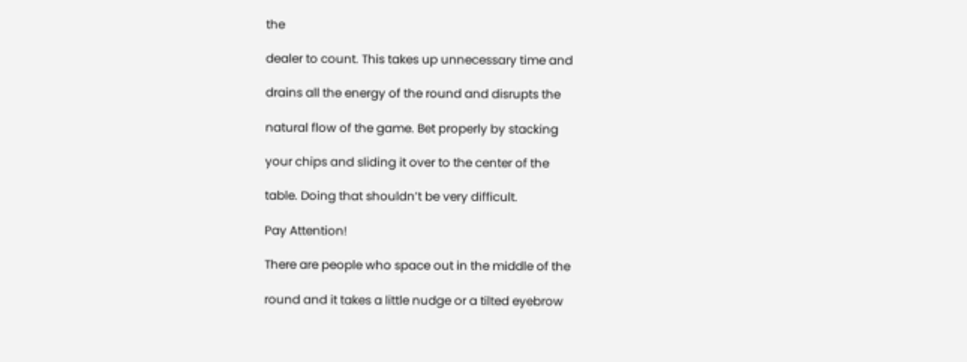the

dealer to count. This takes up unnecessary time and

drains all the energy of the round and disrupts the

natural flow of the game. Bet properly by stacking

your chips and sliding it over to the center of the

table. Doing that shouldn’t be very difficult.

Pay Attention!

There are people who space out in the middle of the

round and it takes a little nudge or a tilted eyebrow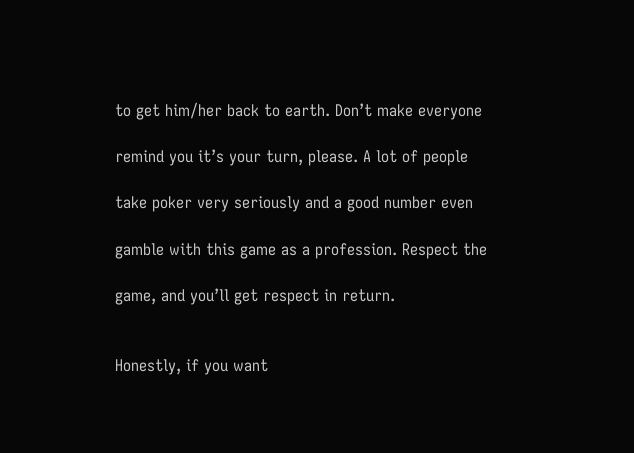to get him/her back to earth. Don’t make everyone

remind you it’s your turn, please. A lot of people

take poker very seriously and a good number even

gamble with this game as a profession. Respect the

game, and you’ll get respect in return.


Honestly, if you want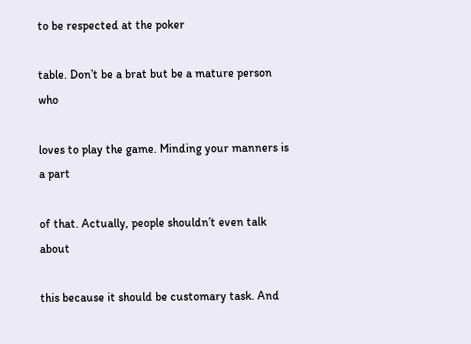to be respected at the poker

table. Don’t be a brat but be a mature person who

loves to play the game. Minding your manners is a part

of that. Actually, people shouldn’t even talk about

this because it should be customary task. And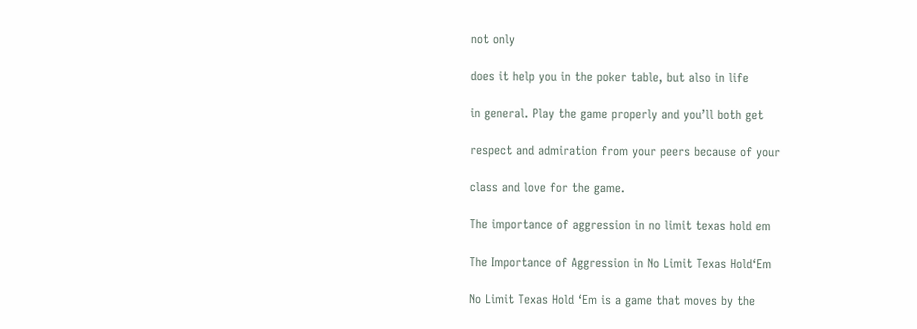not only

does it help you in the poker table, but also in life

in general. Play the game properly and you’ll both get

respect and admiration from your peers because of your

class and love for the game.

The importance of aggression in no limit texas hold em

The Importance of Aggression in No Limit Texas Hold‘Em

No Limit Texas Hold ‘Em is a game that moves by the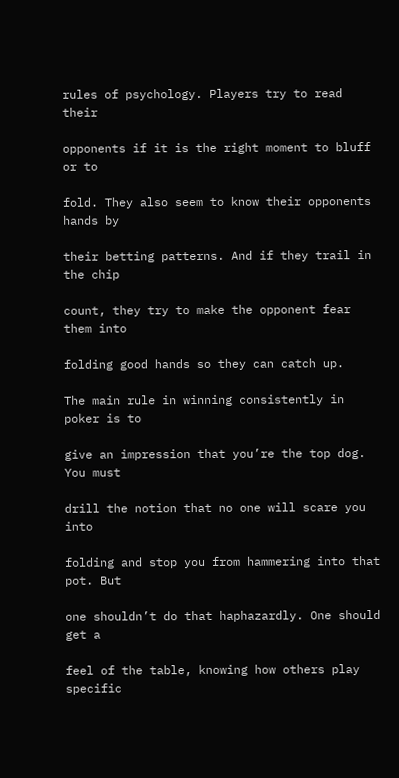rules of psychology. Players try to read their

opponents if it is the right moment to bluff or to

fold. They also seem to know their opponents hands by

their betting patterns. And if they trail in the chip

count, they try to make the opponent fear them into

folding good hands so they can catch up.

The main rule in winning consistently in poker is to

give an impression that you’re the top dog. You must

drill the notion that no one will scare you into

folding and stop you from hammering into that pot. But

one shouldn’t do that haphazardly. One should get a

feel of the table, knowing how others play specific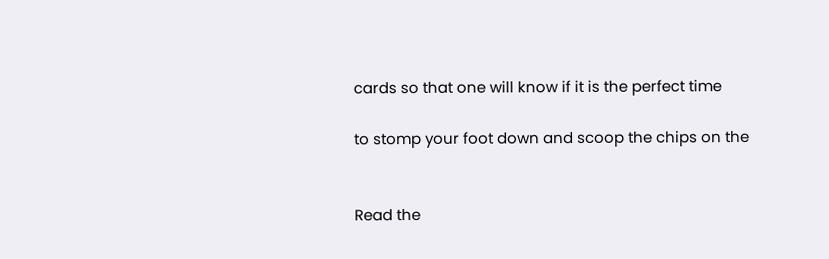cards so that one will know if it is the perfect time

to stomp your foot down and scoop the chips on the


Read the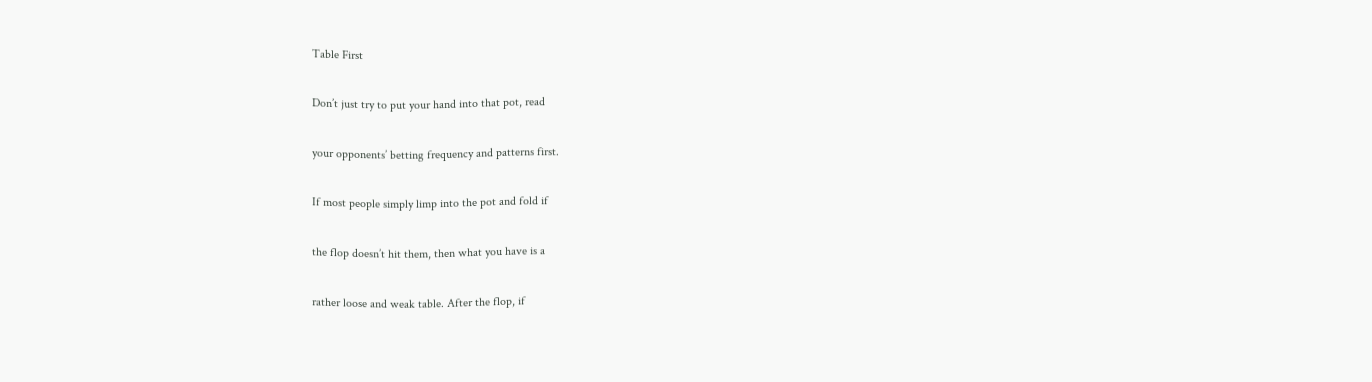Table First

Don’t just try to put your hand into that pot, read

your opponents’ betting frequency and patterns first.

If most people simply limp into the pot and fold if

the flop doesn’t hit them, then what you have is a

rather loose and weak table. After the flop, if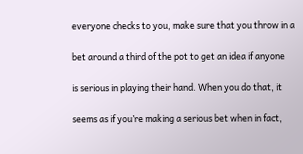everyone checks to you, make sure that you throw in a

bet around a third of the pot to get an idea if anyone

is serious in playing their hand. When you do that, it

seems as if you’re making a serious bet when in fact,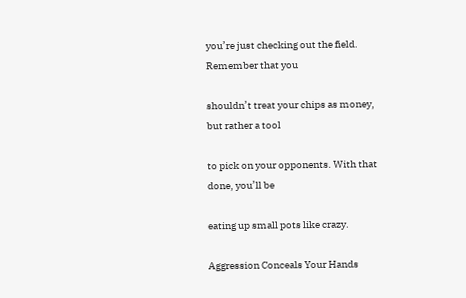you’re just checking out the field. Remember that you

shouldn’t treat your chips as money, but rather a tool

to pick on your opponents. With that done, you’ll be

eating up small pots like crazy.

Aggression Conceals Your Hands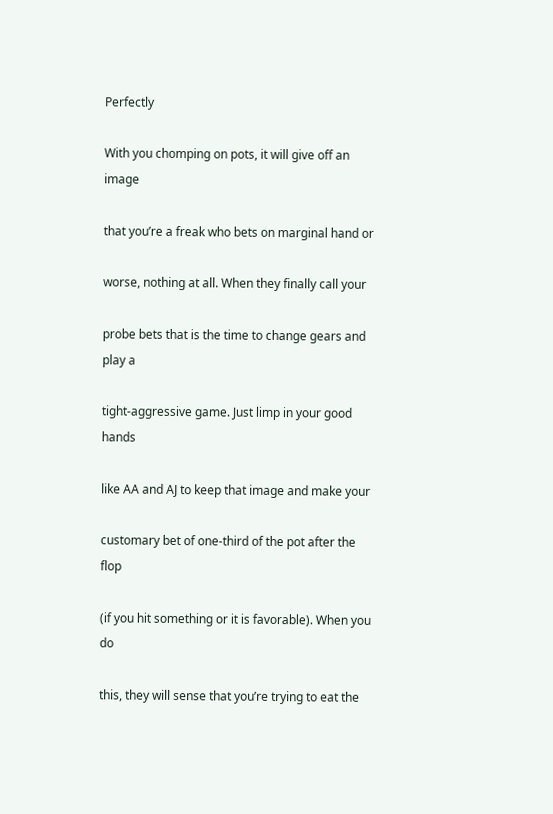Perfectly

With you chomping on pots, it will give off an image

that you’re a freak who bets on marginal hand or

worse, nothing at all. When they finally call your

probe bets that is the time to change gears and play a

tight-aggressive game. Just limp in your good hands

like AA and AJ to keep that image and make your

customary bet of one-third of the pot after the flop

(if you hit something or it is favorable). When you do

this, they will sense that you’re trying to eat the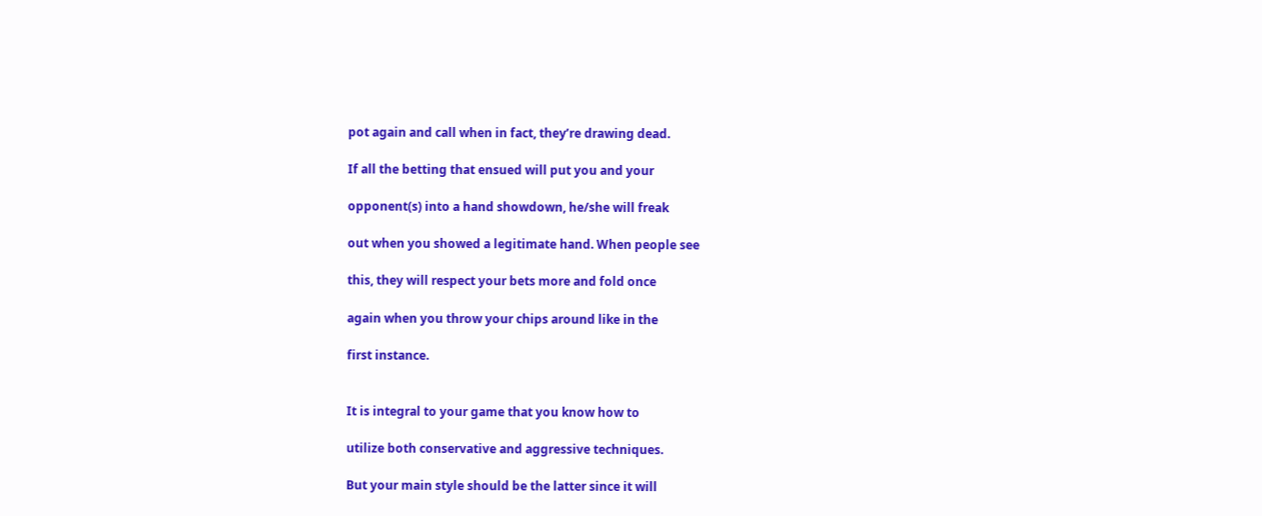pot again and call when in fact, they’re drawing dead.

If all the betting that ensued will put you and your

opponent(s) into a hand showdown, he/she will freak

out when you showed a legitimate hand. When people see

this, they will respect your bets more and fold once

again when you throw your chips around like in the

first instance.


It is integral to your game that you know how to

utilize both conservative and aggressive techniques.

But your main style should be the latter since it will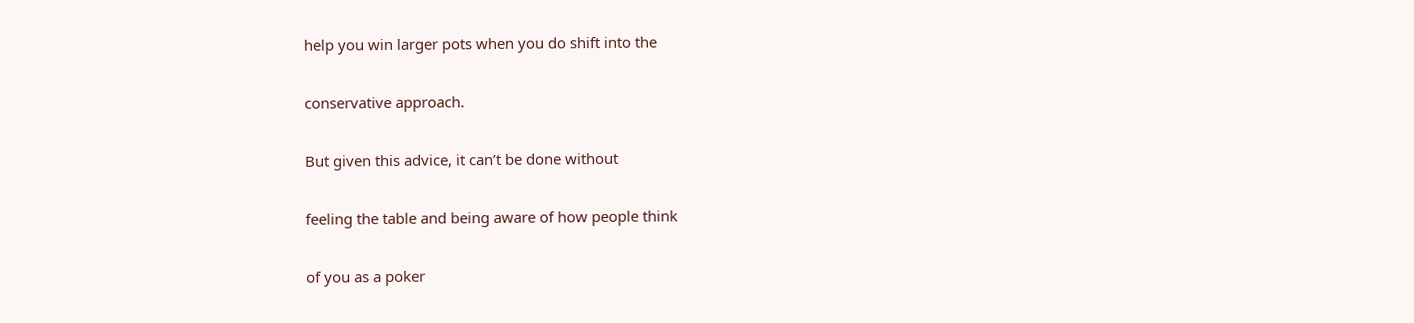help you win larger pots when you do shift into the

conservative approach.

But given this advice, it can’t be done without

feeling the table and being aware of how people think

of you as a poker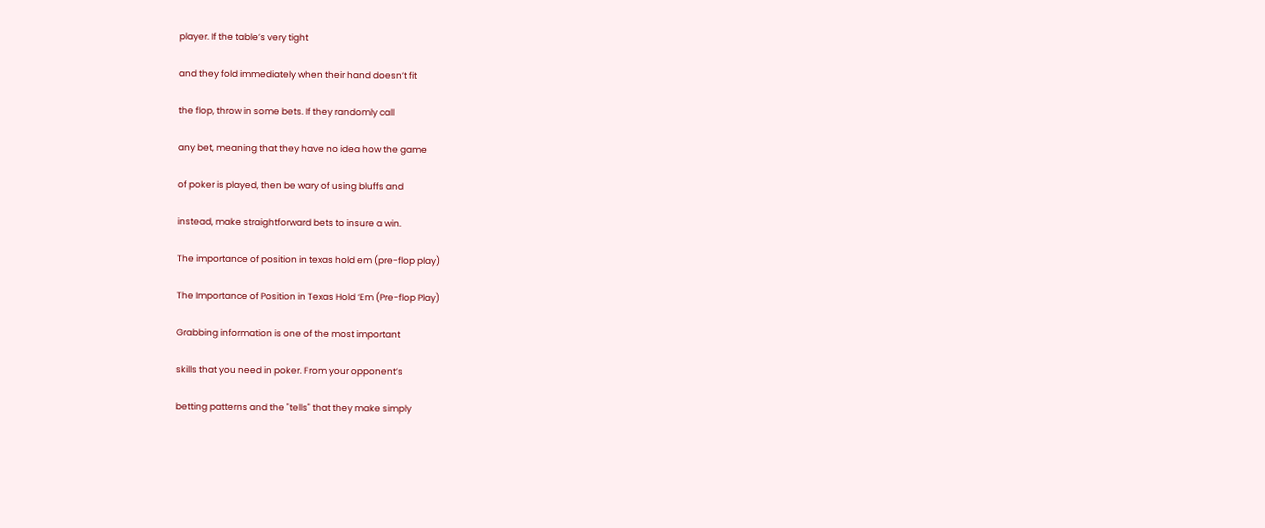player. If the table’s very tight

and they fold immediately when their hand doesn’t fit

the flop, throw in some bets. If they randomly call

any bet, meaning that they have no idea how the game

of poker is played, then be wary of using bluffs and

instead, make straightforward bets to insure a win.

The importance of position in texas hold em (pre-flop play)

The Importance of Position in Texas Hold ‘Em (Pre-flop Play)

Grabbing information is one of the most important

skills that you need in poker. From your opponent’s

betting patterns and the "tells" that they make simply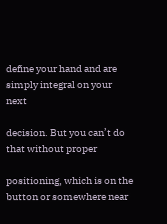define your hand and are simply integral on your next

decision. But you can’t do that without proper

positioning, which is on the button or somewhere near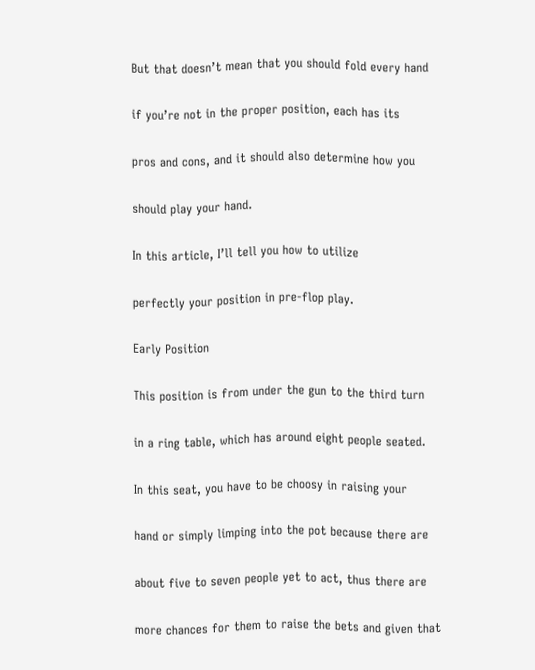But that doesn’t mean that you should fold every hand

if you’re not in the proper position, each has its

pros and cons, and it should also determine how you

should play your hand.

In this article, I’ll tell you how to utilize

perfectly your position in pre-flop play.

Early Position

This position is from under the gun to the third turn

in a ring table, which has around eight people seated.

In this seat, you have to be choosy in raising your

hand or simply limping into the pot because there are

about five to seven people yet to act, thus there are

more chances for them to raise the bets and given that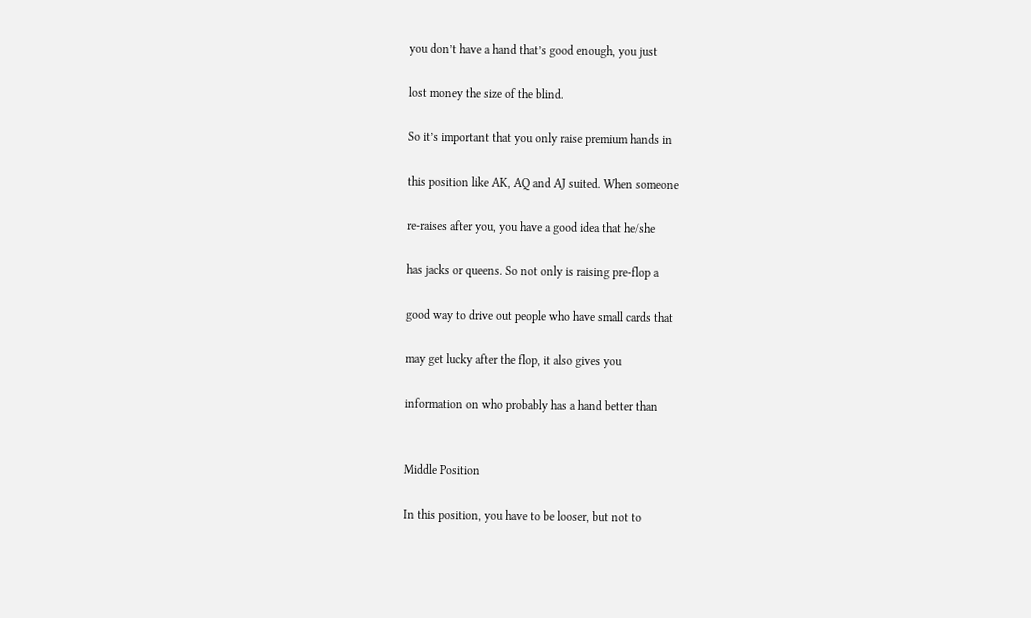you don’t have a hand that’s good enough, you just

lost money the size of the blind.

So it’s important that you only raise premium hands in

this position like AK, AQ and AJ suited. When someone

re-raises after you, you have a good idea that he/she

has jacks or queens. So not only is raising pre-flop a

good way to drive out people who have small cards that

may get lucky after the flop, it also gives you

information on who probably has a hand better than


Middle Position

In this position, you have to be looser, but not to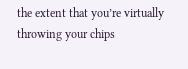the extent that you’re virtually throwing your chips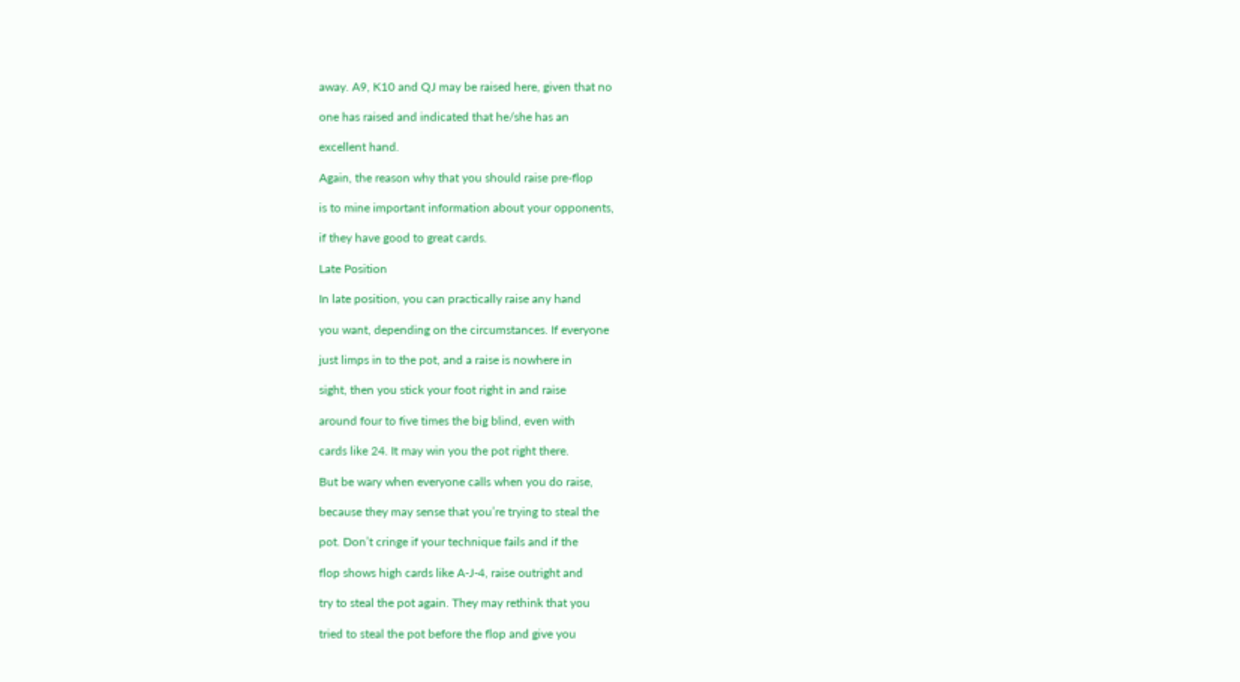away. A9, K10 and QJ may be raised here, given that no

one has raised and indicated that he/she has an

excellent hand.

Again, the reason why that you should raise pre-flop

is to mine important information about your opponents,

if they have good to great cards.

Late Position

In late position, you can practically raise any hand

you want, depending on the circumstances. If everyone

just limps in to the pot, and a raise is nowhere in

sight, then you stick your foot right in and raise

around four to five times the big blind, even with

cards like 24. It may win you the pot right there.

But be wary when everyone calls when you do raise,

because they may sense that you’re trying to steal the

pot. Don’t cringe if your technique fails and if the

flop shows high cards like A-J-4, raise outright and

try to steal the pot again. They may rethink that you

tried to steal the pot before the flop and give you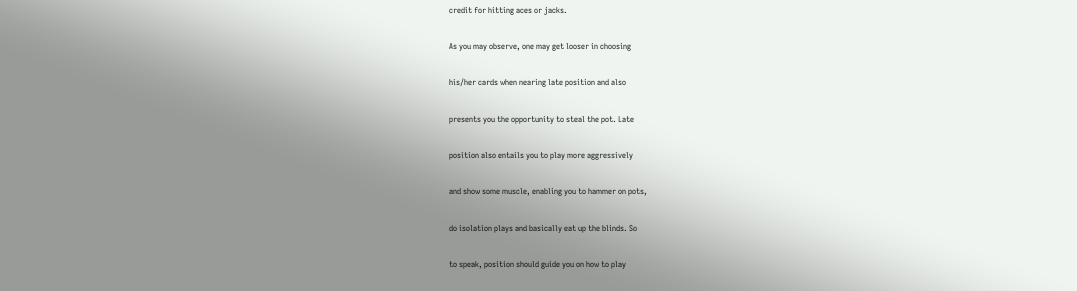credit for hitting aces or jacks.

As you may observe, one may get looser in choosing

his/her cards when nearing late position and also

presents you the opportunity to steal the pot. Late

position also entails you to play more aggressively

and show some muscle, enabling you to hammer on pots,

do isolation plays and basically eat up the blinds. So

to speak, position should guide you on how to play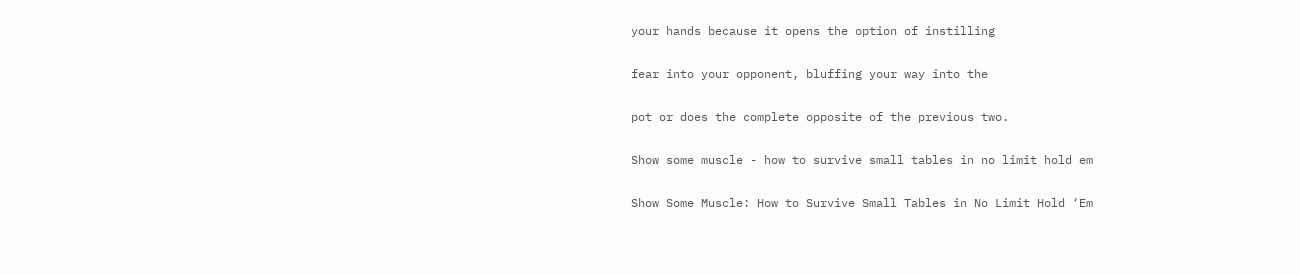your hands because it opens the option of instilling

fear into your opponent, bluffing your way into the

pot or does the complete opposite of the previous two.

Show some muscle - how to survive small tables in no limit hold em

Show Some Muscle: How to Survive Small Tables in No Limit Hold ‘Em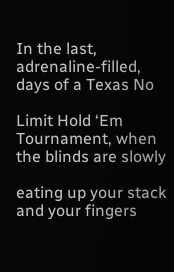In the last, adrenaline-filled, days of a Texas No

Limit Hold ‘Em Tournament, when the blinds are slowly

eating up your stack and your fingers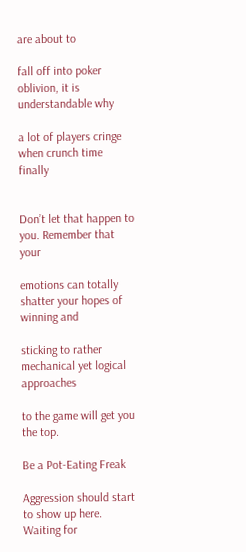are about to

fall off into poker oblivion, it is understandable why

a lot of players cringe when crunch time finally


Don’t let that happen to you. Remember that your

emotions can totally shatter your hopes of winning and

sticking to rather mechanical yet logical approaches

to the game will get you the top.

Be a Pot-Eating Freak

Aggression should start to show up here. Waiting for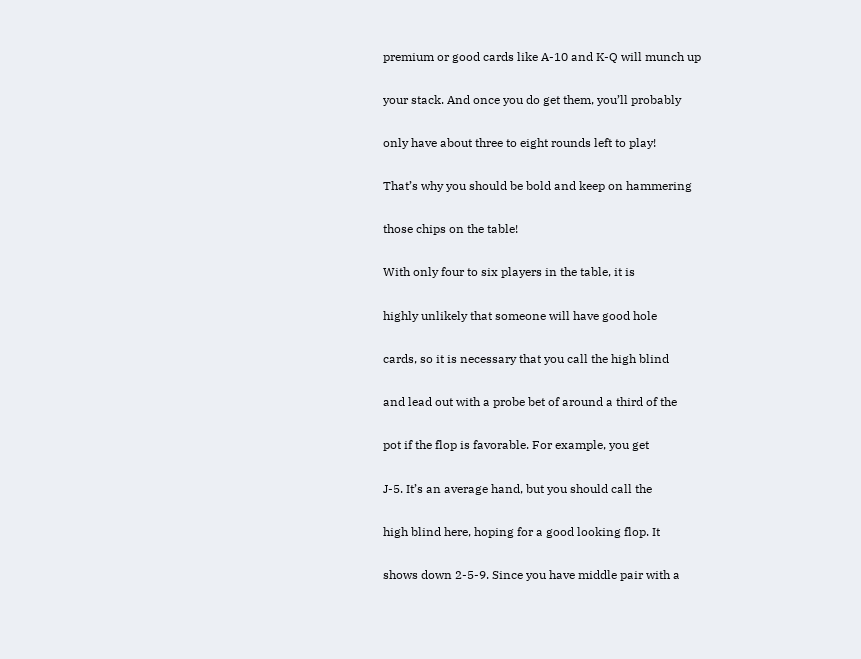premium or good cards like A-10 and K-Q will munch up

your stack. And once you do get them, you’ll probably

only have about three to eight rounds left to play!

That’s why you should be bold and keep on hammering

those chips on the table!

With only four to six players in the table, it is

highly unlikely that someone will have good hole

cards, so it is necessary that you call the high blind

and lead out with a probe bet of around a third of the

pot if the flop is favorable. For example, you get

J-5. It’s an average hand, but you should call the

high blind here, hoping for a good looking flop. It

shows down 2-5-9. Since you have middle pair with a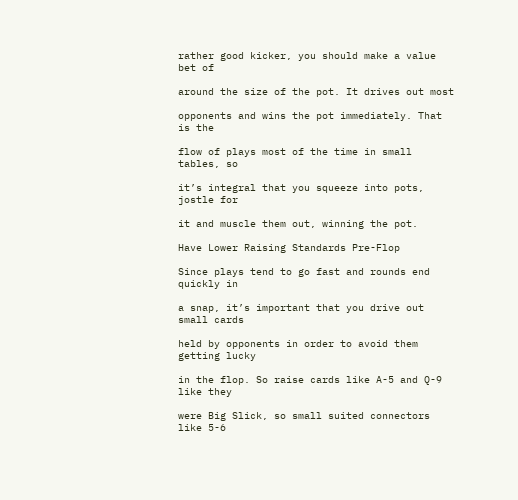rather good kicker, you should make a value bet of

around the size of the pot. It drives out most

opponents and wins the pot immediately. That is the

flow of plays most of the time in small tables, so

it’s integral that you squeeze into pots, jostle for

it and muscle them out, winning the pot.

Have Lower Raising Standards Pre-Flop

Since plays tend to go fast and rounds end quickly in

a snap, it’s important that you drive out small cards

held by opponents in order to avoid them getting lucky

in the flop. So raise cards like A-5 and Q-9 like they

were Big Slick, so small suited connectors like 5-6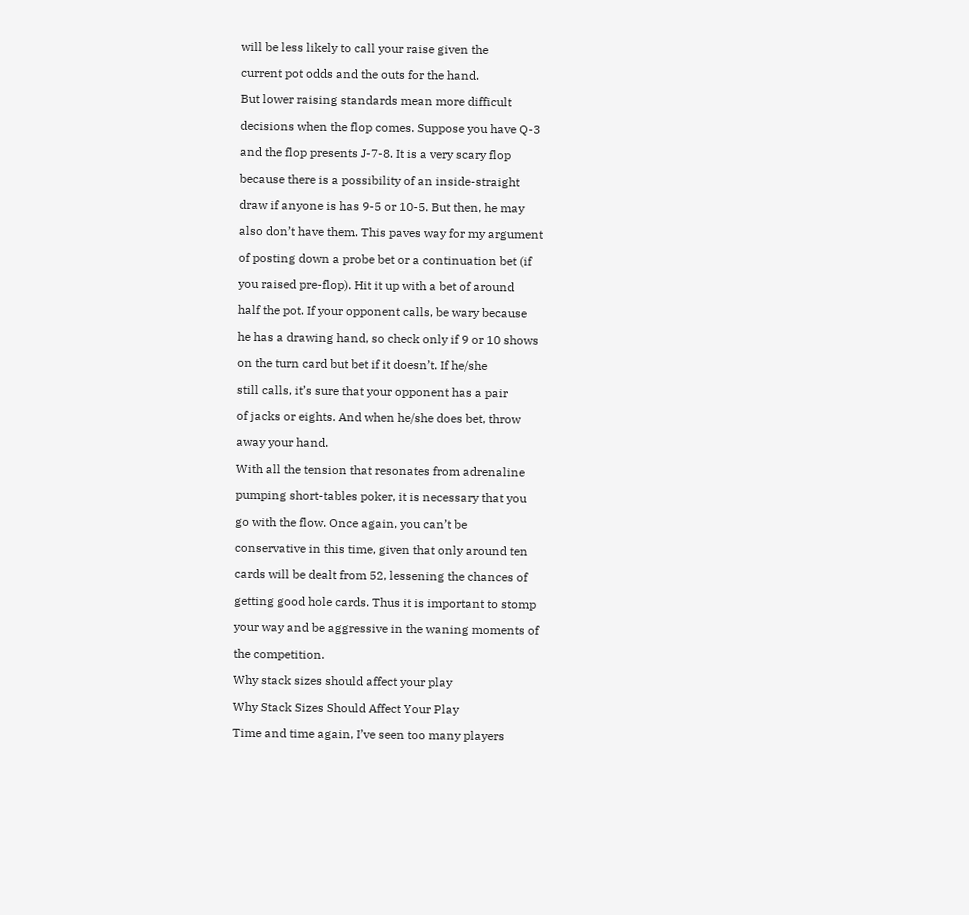will be less likely to call your raise given the

current pot odds and the outs for the hand.

But lower raising standards mean more difficult

decisions when the flop comes. Suppose you have Q-3

and the flop presents J-7-8. It is a very scary flop

because there is a possibility of an inside-straight

draw if anyone is has 9-5 or 10-5. But then, he may

also don’t have them. This paves way for my argument

of posting down a probe bet or a continuation bet (if

you raised pre-flop). Hit it up with a bet of around

half the pot. If your opponent calls, be wary because

he has a drawing hand, so check only if 9 or 10 shows

on the turn card but bet if it doesn’t. If he/she

still calls, it’s sure that your opponent has a pair

of jacks or eights. And when he/she does bet, throw

away your hand.

With all the tension that resonates from adrenaline

pumping short-tables poker, it is necessary that you

go with the flow. Once again, you can’t be

conservative in this time, given that only around ten

cards will be dealt from 52, lessening the chances of

getting good hole cards. Thus it is important to stomp

your way and be aggressive in the waning moments of

the competition.

Why stack sizes should affect your play

Why Stack Sizes Should Affect Your Play

Time and time again, I’ve seen too many players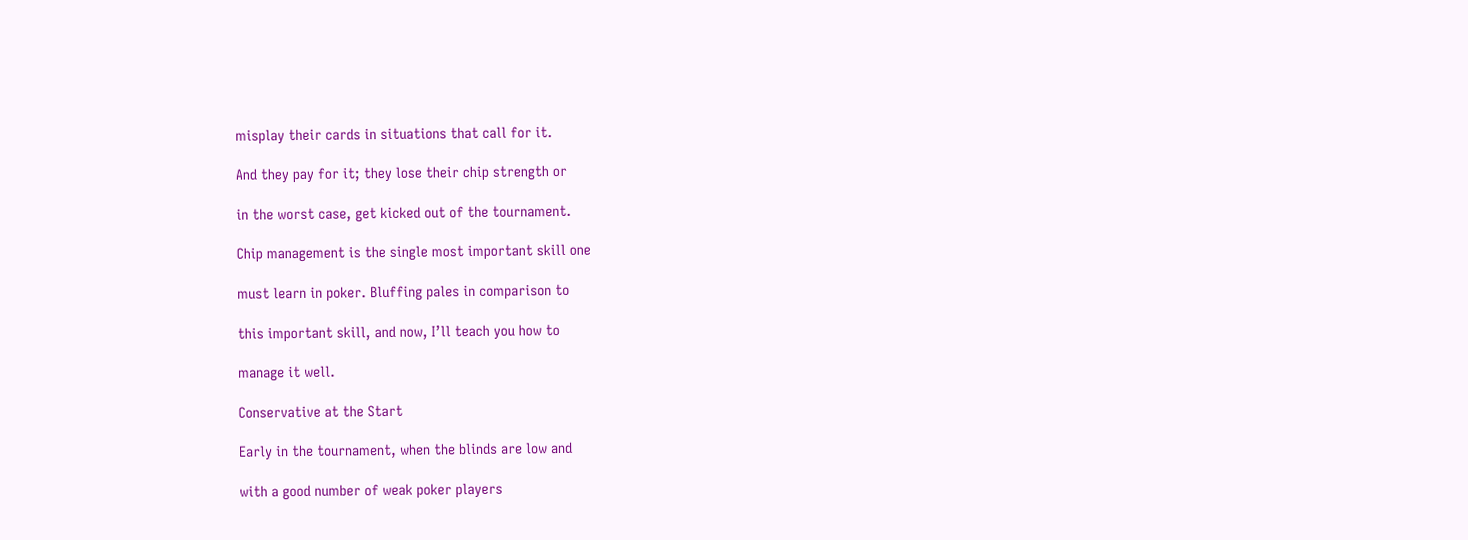misplay their cards in situations that call for it.

And they pay for it; they lose their chip strength or

in the worst case, get kicked out of the tournament.

Chip management is the single most important skill one

must learn in poker. Bluffing pales in comparison to

this important skill, and now, I’ll teach you how to

manage it well.

Conservative at the Start

Early in the tournament, when the blinds are low and

with a good number of weak poker players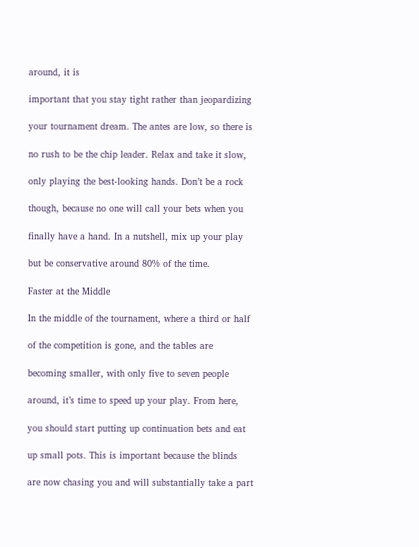around, it is

important that you stay tight rather than jeopardizing

your tournament dream. The antes are low, so there is

no rush to be the chip leader. Relax and take it slow,

only playing the best-looking hands. Don’t be a rock

though, because no one will call your bets when you

finally have a hand. In a nutshell, mix up your play

but be conservative around 80% of the time.

Faster at the Middle

In the middle of the tournament, where a third or half

of the competition is gone, and the tables are

becoming smaller, with only five to seven people

around, it’s time to speed up your play. From here,

you should start putting up continuation bets and eat

up small pots. This is important because the blinds

are now chasing you and will substantially take a part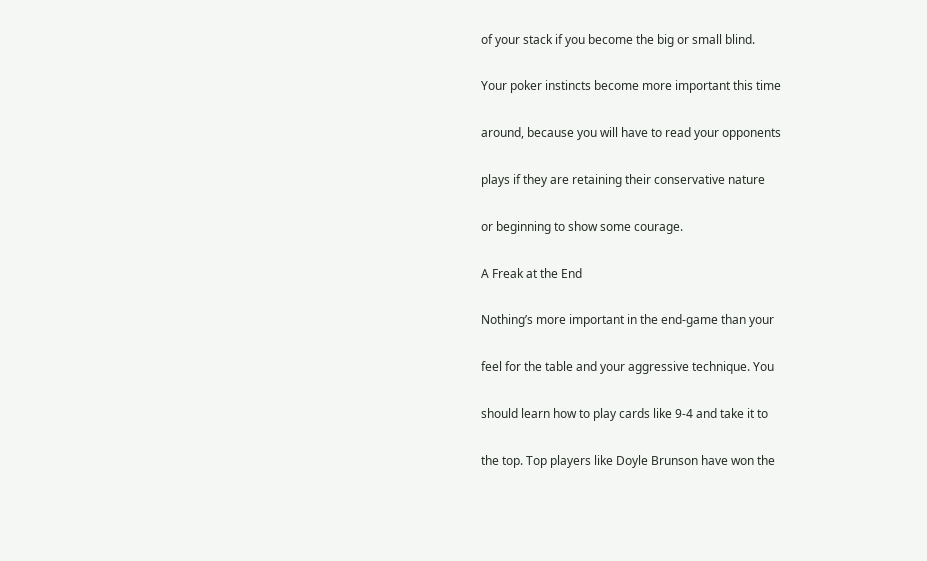of your stack if you become the big or small blind.

Your poker instincts become more important this time

around, because you will have to read your opponents

plays if they are retaining their conservative nature

or beginning to show some courage.

A Freak at the End

Nothing’s more important in the end-game than your

feel for the table and your aggressive technique. You

should learn how to play cards like 9-4 and take it to

the top. Top players like Doyle Brunson have won the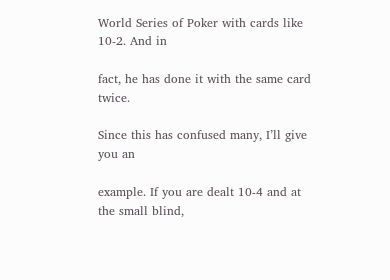World Series of Poker with cards like 10-2. And in

fact, he has done it with the same card twice.

Since this has confused many, I’ll give you an

example. If you are dealt 10-4 and at the small blind,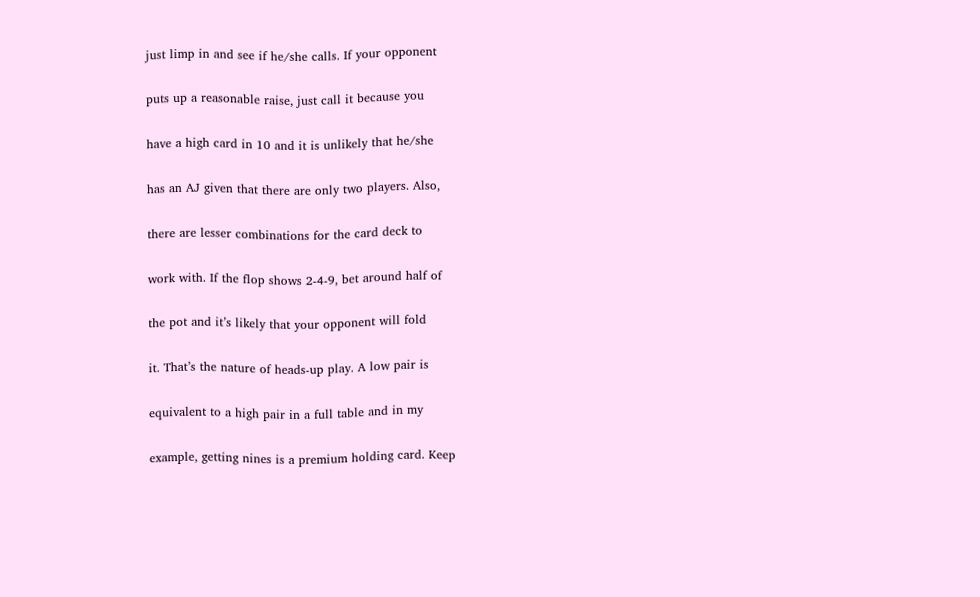just limp in and see if he/she calls. If your opponent

puts up a reasonable raise, just call it because you

have a high card in 10 and it is unlikely that he/she

has an AJ given that there are only two players. Also,

there are lesser combinations for the card deck to

work with. If the flop shows 2-4-9, bet around half of

the pot and it’s likely that your opponent will fold

it. That’s the nature of heads-up play. A low pair is

equivalent to a high pair in a full table and in my

example, getting nines is a premium holding card. Keep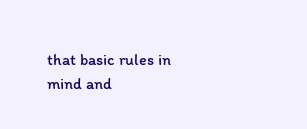that basic rules in mind and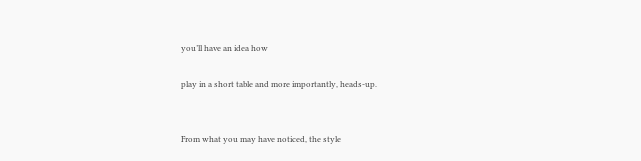you’ll have an idea how

play in a short table and more importantly, heads-up.


From what you may have noticed, the style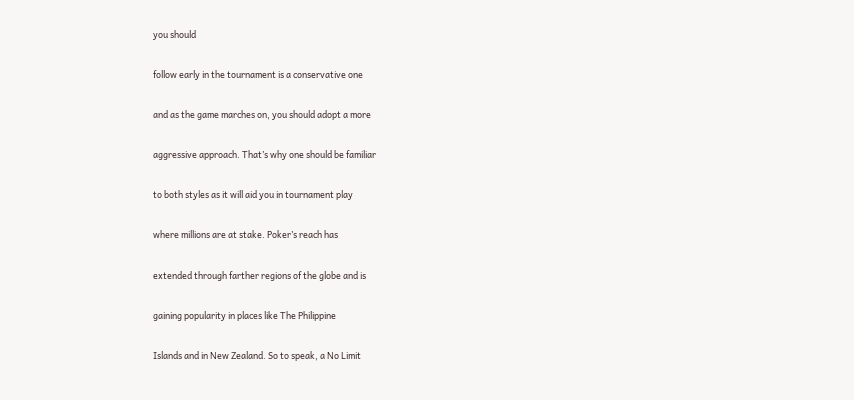you should

follow early in the tournament is a conservative one

and as the game marches on, you should adopt a more

aggressive approach. That’s why one should be familiar

to both styles as it will aid you in tournament play

where millions are at stake. Poker’s reach has

extended through farther regions of the globe and is

gaining popularity in places like The Philippine

Islands and in New Zealand. So to speak, a No Limit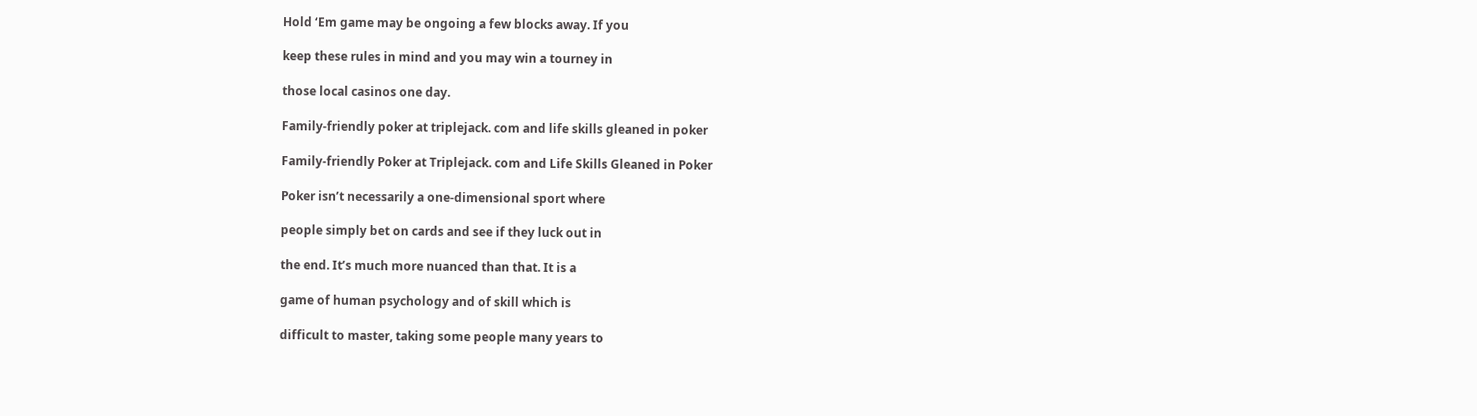Hold ‘Em game may be ongoing a few blocks away. If you

keep these rules in mind and you may win a tourney in

those local casinos one day.

Family-friendly poker at triplejack. com and life skills gleaned in poker

Family-friendly Poker at Triplejack. com and Life Skills Gleaned in Poker

Poker isn’t necessarily a one-dimensional sport where

people simply bet on cards and see if they luck out in

the end. It’s much more nuanced than that. It is a

game of human psychology and of skill which is

difficult to master, taking some people many years to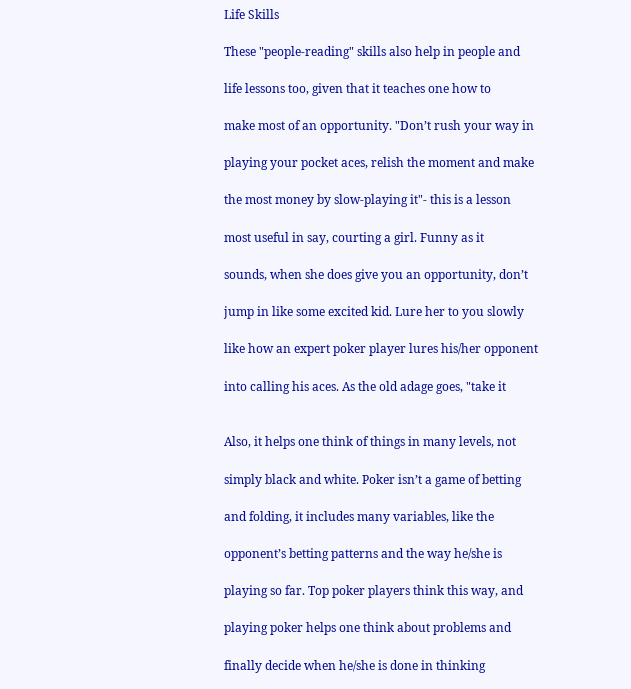Life Skills

These "people-reading" skills also help in people and

life lessons too, given that it teaches one how to

make most of an opportunity. "Don’t rush your way in

playing your pocket aces, relish the moment and make

the most money by slow-playing it"- this is a lesson

most useful in say, courting a girl. Funny as it

sounds, when she does give you an opportunity, don’t

jump in like some excited kid. Lure her to you slowly

like how an expert poker player lures his/her opponent

into calling his aces. As the old adage goes, "take it


Also, it helps one think of things in many levels, not

simply black and white. Poker isn’t a game of betting

and folding, it includes many variables, like the

opponent’s betting patterns and the way he/she is

playing so far. Top poker players think this way, and

playing poker helps one think about problems and

finally decide when he/she is done in thinking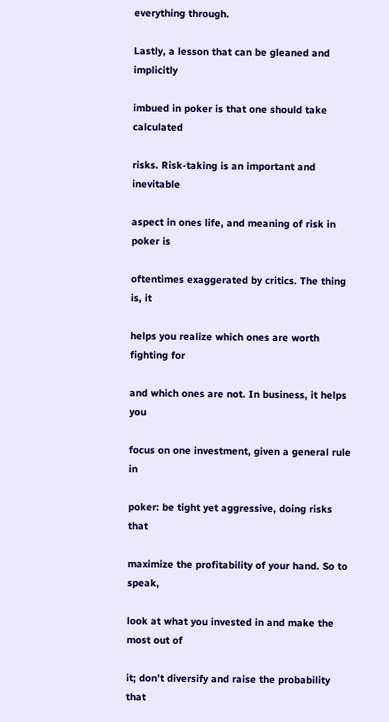everything through.

Lastly, a lesson that can be gleaned and implicitly

imbued in poker is that one should take calculated

risks. Risk-taking is an important and inevitable

aspect in ones life, and meaning of risk in poker is

oftentimes exaggerated by critics. The thing is, it

helps you realize which ones are worth fighting for

and which ones are not. In business, it helps you

focus on one investment, given a general rule in

poker: be tight yet aggressive, doing risks that

maximize the profitability of your hand. So to speak,

look at what you invested in and make the most out of

it; don’t diversify and raise the probability that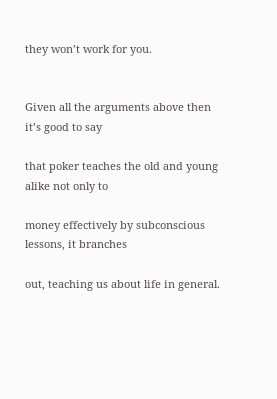they won’t work for you.


Given all the arguments above then it’s good to say

that poker teaches the old and young alike not only to

money effectively by subconscious lessons, it branches

out, teaching us about life in general.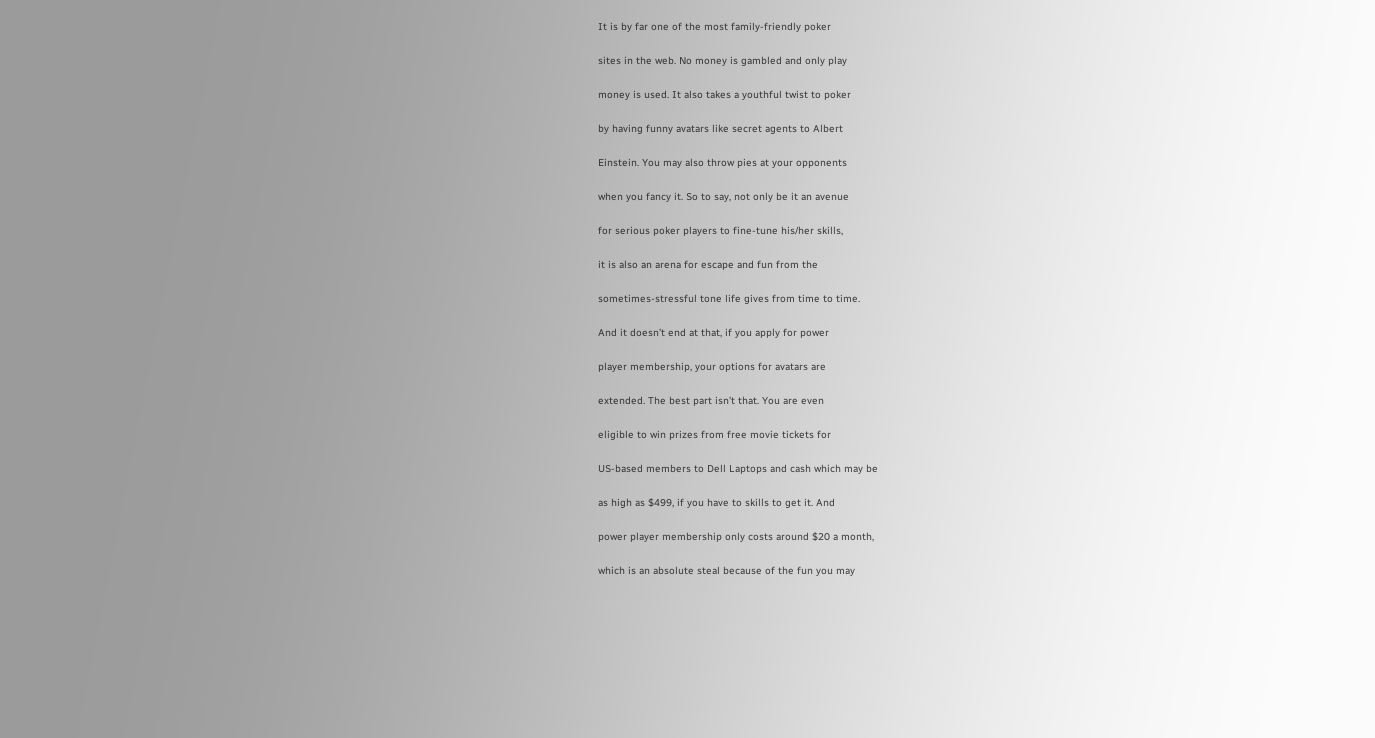It is by far one of the most family-friendly poker

sites in the web. No money is gambled and only play

money is used. It also takes a youthful twist to poker

by having funny avatars like secret agents to Albert

Einstein. You may also throw pies at your opponents

when you fancy it. So to say, not only be it an avenue

for serious poker players to fine-tune his/her skills,

it is also an arena for escape and fun from the

sometimes-stressful tone life gives from time to time.

And it doesn’t end at that, if you apply for power

player membership, your options for avatars are

extended. The best part isn’t that. You are even

eligible to win prizes from free movie tickets for

US-based members to Dell Laptops and cash which may be

as high as $499, if you have to skills to get it. And

power player membership only costs around $20 a month,

which is an absolute steal because of the fun you may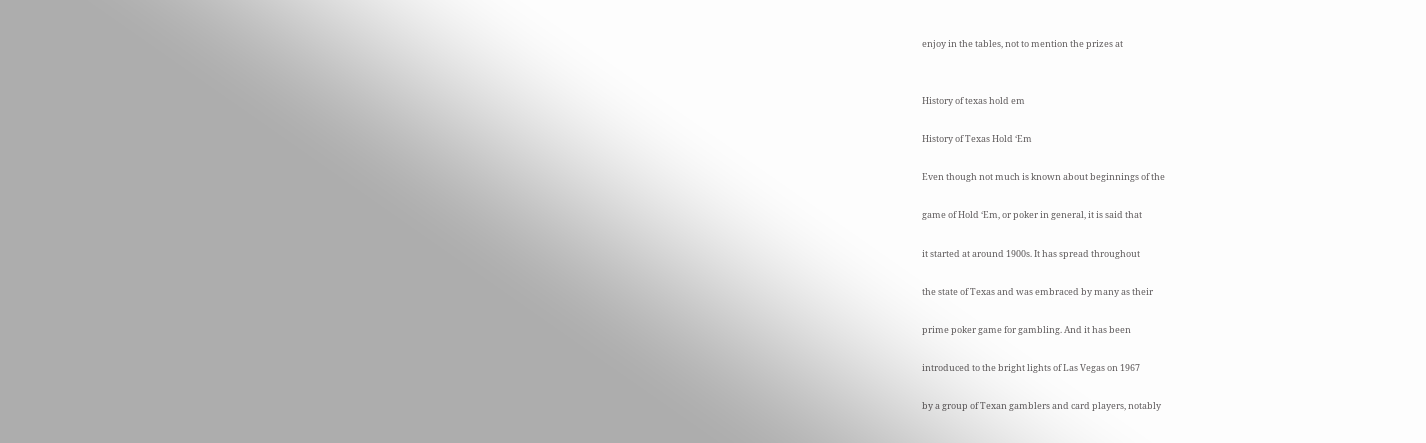enjoy in the tables, not to mention the prizes at


History of texas hold em

History of Texas Hold ‘Em

Even though not much is known about beginnings of the

game of Hold ‘Em, or poker in general, it is said that

it started at around 1900s. It has spread throughout

the state of Texas and was embraced by many as their

prime poker game for gambling. And it has been

introduced to the bright lights of Las Vegas on 1967

by a group of Texan gamblers and card players, notably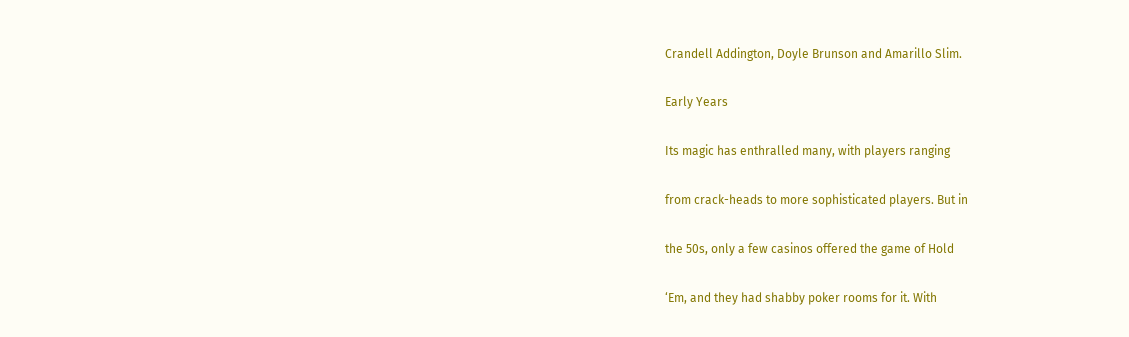Crandell Addington, Doyle Brunson and Amarillo Slim.

Early Years

Its magic has enthralled many, with players ranging

from crack-heads to more sophisticated players. But in

the 50s, only a few casinos offered the game of Hold

‘Em, and they had shabby poker rooms for it. With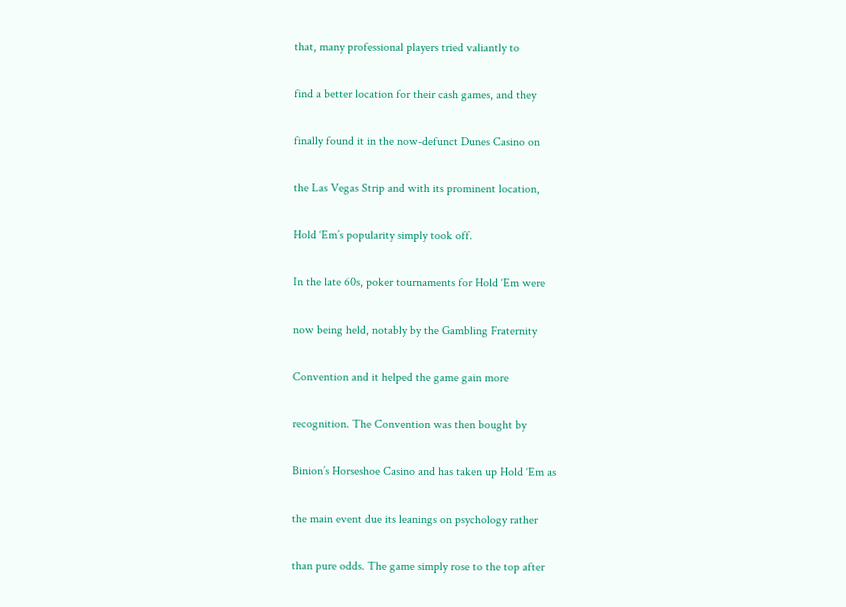that, many professional players tried valiantly to

find a better location for their cash games, and they

finally found it in the now-defunct Dunes Casino on

the Las Vegas Strip and with its prominent location,

Hold ‘Em’s popularity simply took off.

In the late 60s, poker tournaments for Hold ‘Em were

now being held, notably by the Gambling Fraternity

Convention and it helped the game gain more

recognition. The Convention was then bought by

Binion’s Horseshoe Casino and has taken up Hold ‘Em as

the main event due its leanings on psychology rather

than pure odds. The game simply rose to the top after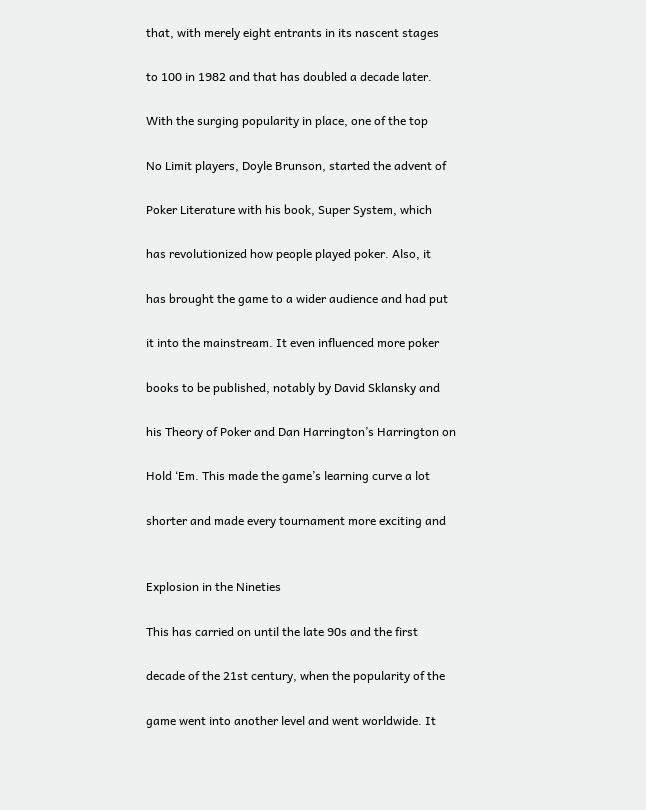that, with merely eight entrants in its nascent stages

to 100 in 1982 and that has doubled a decade later.

With the surging popularity in place, one of the top

No Limit players, Doyle Brunson, started the advent of

Poker Literature with his book, Super System, which

has revolutionized how people played poker. Also, it

has brought the game to a wider audience and had put

it into the mainstream. It even influenced more poker

books to be published, notably by David Sklansky and

his Theory of Poker and Dan Harrington’s Harrington on

Hold ‘Em. This made the game’s learning curve a lot

shorter and made every tournament more exciting and


Explosion in the Nineties

This has carried on until the late 90s and the first

decade of the 21st century, when the popularity of the

game went into another level and went worldwide. It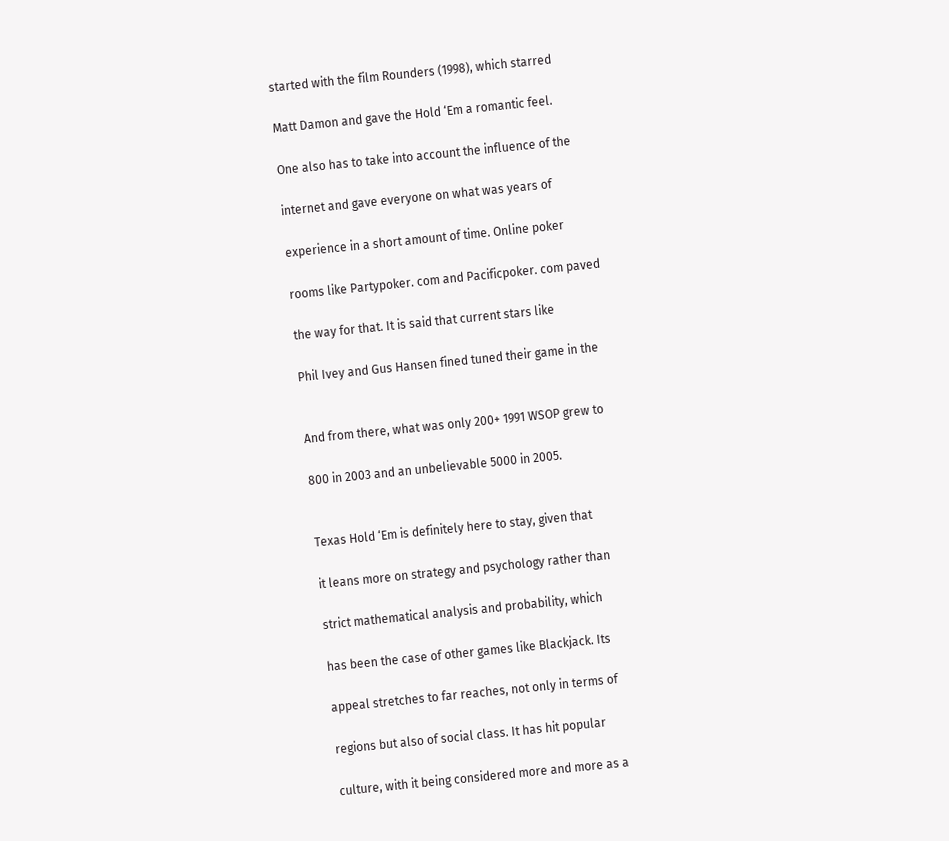started with the film Rounders (1998), which starred

Matt Damon and gave the Hold ‘Em a romantic feel.

One also has to take into account the influence of the

internet and gave everyone on what was years of

experience in a short amount of time. Online poker

rooms like Partypoker. com and Pacificpoker. com paved

the way for that. It is said that current stars like

Phil Ivey and Gus Hansen fined tuned their game in the


And from there, what was only 200+ 1991 WSOP grew to

800 in 2003 and an unbelievable 5000 in 2005.


Texas Hold ‘Em is definitely here to stay, given that

it leans more on strategy and psychology rather than

strict mathematical analysis and probability, which

has been the case of other games like Blackjack. Its

appeal stretches to far reaches, not only in terms of

regions but also of social class. It has hit popular

culture, with it being considered more and more as a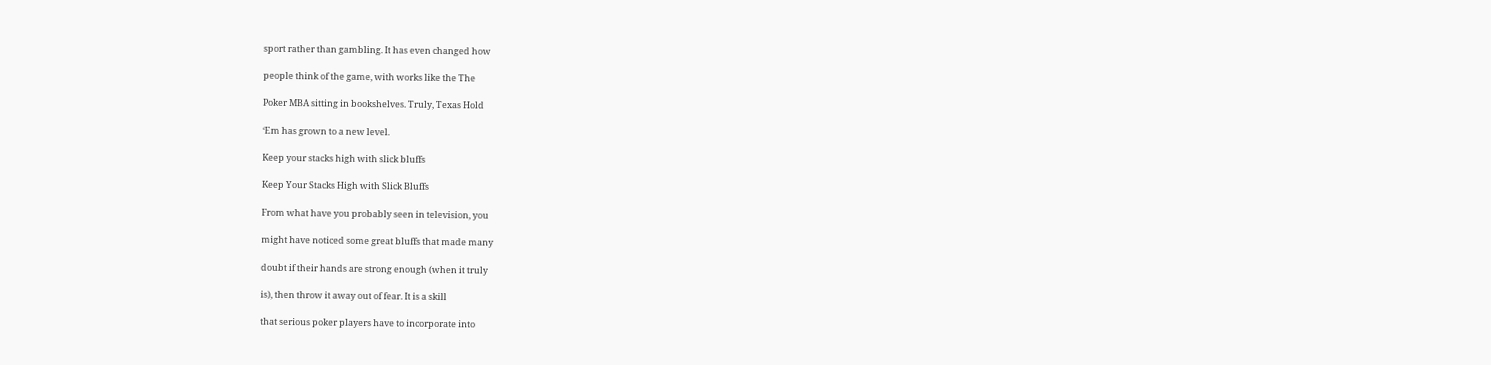sport rather than gambling. It has even changed how

people think of the game, with works like the The

Poker MBA sitting in bookshelves. Truly, Texas Hold

‘Em has grown to a new level.

Keep your stacks high with slick bluffs

Keep Your Stacks High with Slick Bluffs

From what have you probably seen in television, you

might have noticed some great bluffs that made many

doubt if their hands are strong enough (when it truly

is), then throw it away out of fear. It is a skill

that serious poker players have to incorporate into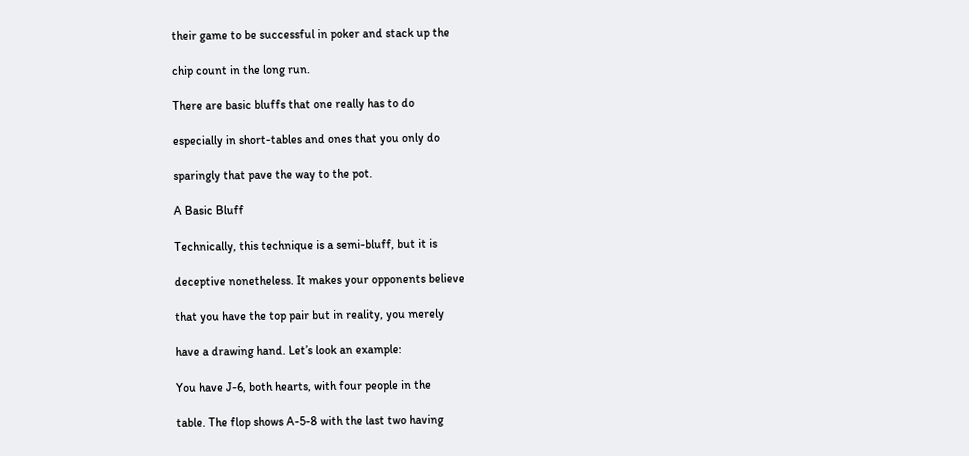their game to be successful in poker and stack up the

chip count in the long run.

There are basic bluffs that one really has to do

especially in short-tables and ones that you only do

sparingly that pave the way to the pot.

A Basic Bluff

Technically, this technique is a semi-bluff, but it is

deceptive nonetheless. It makes your opponents believe

that you have the top pair but in reality, you merely

have a drawing hand. Let’s look an example:

You have J-6, both hearts, with four people in the

table. The flop shows A-5-8 with the last two having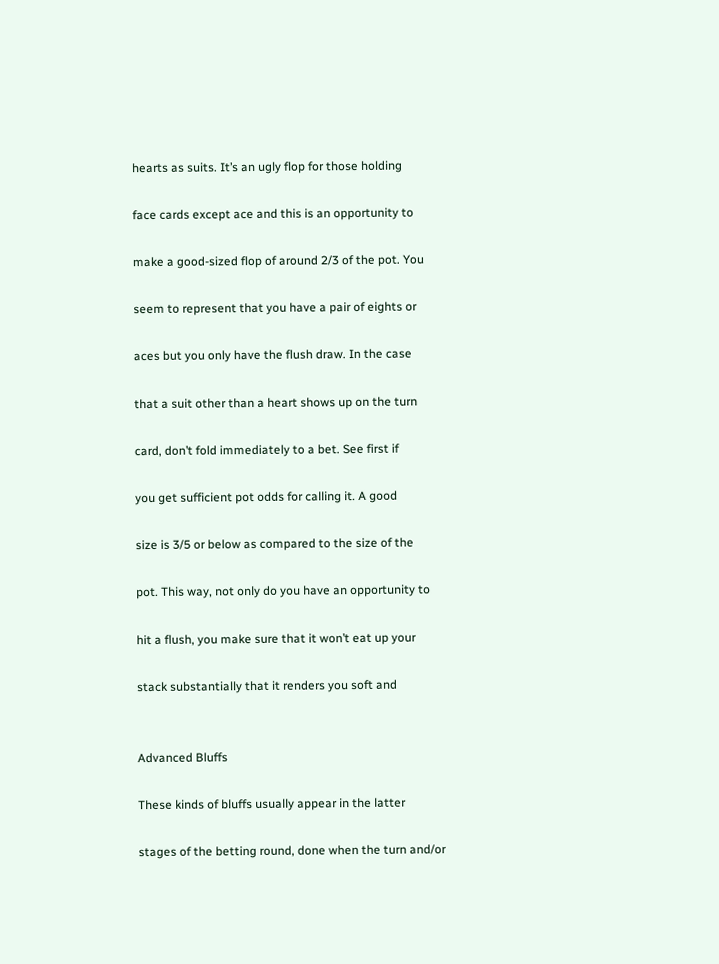hearts as suits. It’s an ugly flop for those holding

face cards except ace and this is an opportunity to

make a good-sized flop of around 2/3 of the pot. You

seem to represent that you have a pair of eights or

aces but you only have the flush draw. In the case

that a suit other than a heart shows up on the turn

card, don’t fold immediately to a bet. See first if

you get sufficient pot odds for calling it. A good

size is 3/5 or below as compared to the size of the

pot. This way, not only do you have an opportunity to

hit a flush, you make sure that it won’t eat up your

stack substantially that it renders you soft and


Advanced Bluffs

These kinds of bluffs usually appear in the latter

stages of the betting round, done when the turn and/or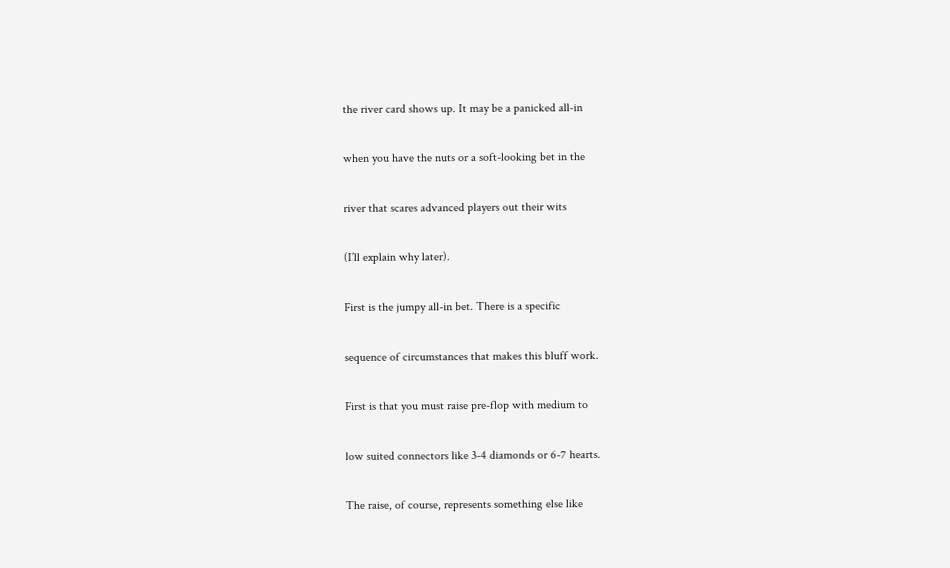the river card shows up. It may be a panicked all-in

when you have the nuts or a soft-looking bet in the

river that scares advanced players out their wits

(I’ll explain why later).

First is the jumpy all-in bet. There is a specific

sequence of circumstances that makes this bluff work.

First is that you must raise pre-flop with medium to

low suited connectors like 3-4 diamonds or 6-7 hearts.

The raise, of course, represents something else like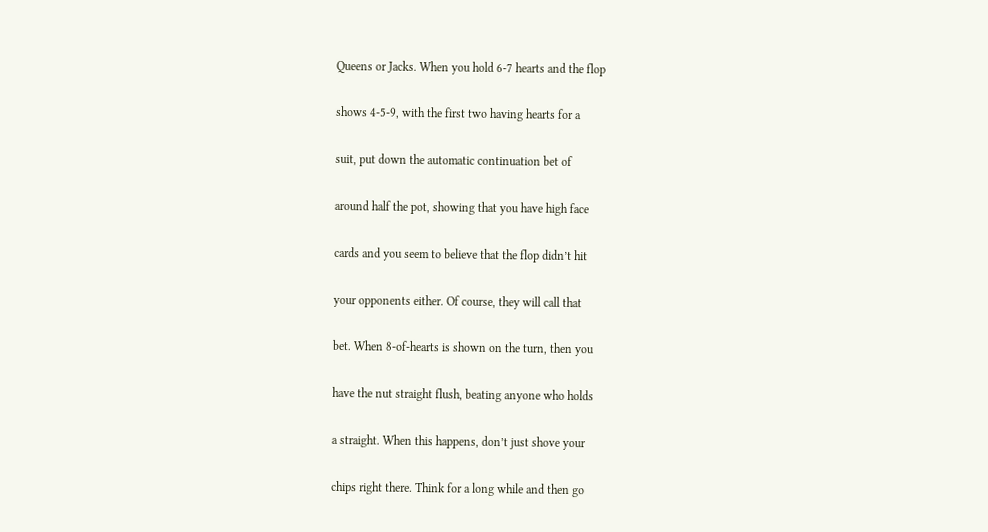Queens or Jacks. When you hold 6-7 hearts and the flop

shows 4-5-9, with the first two having hearts for a

suit, put down the automatic continuation bet of

around half the pot, showing that you have high face

cards and you seem to believe that the flop didn’t hit

your opponents either. Of course, they will call that

bet. When 8-of-hearts is shown on the turn, then you

have the nut straight flush, beating anyone who holds

a straight. When this happens, don’t just shove your

chips right there. Think for a long while and then go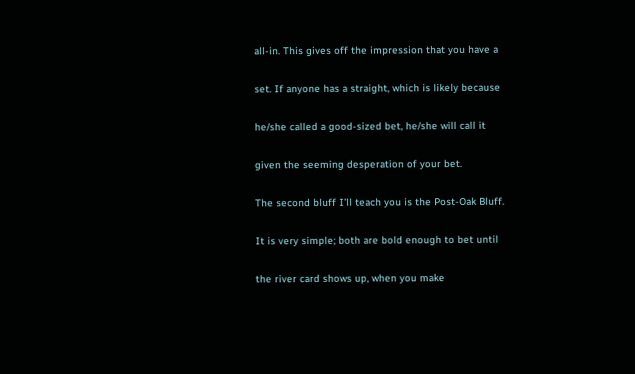all-in. This gives off the impression that you have a

set. If anyone has a straight, which is likely because

he/she called a good-sized bet, he/she will call it

given the seeming desperation of your bet.

The second bluff I’ll teach you is the Post-Oak Bluff.

It is very simple; both are bold enough to bet until

the river card shows up, when you make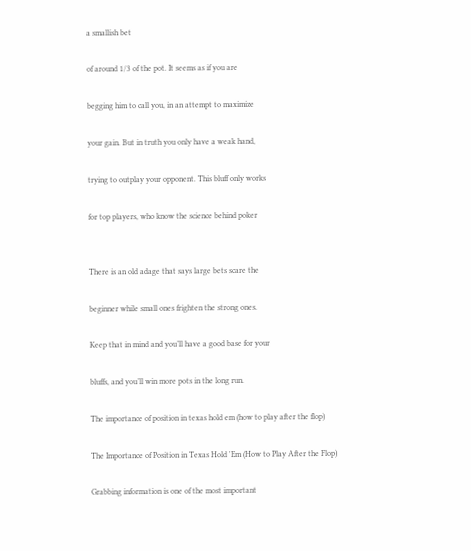a smallish bet

of around 1/3 of the pot. It seems as if you are

begging him to call you, in an attempt to maximize

your gain. But in truth you only have a weak hand,

trying to outplay your opponent. This bluff only works

for top players, who know the science behind poker


There is an old adage that says large bets scare the

beginner while small ones frighten the strong ones.

Keep that in mind and you’ll have a good base for your

bluffs, and you’ll win more pots in the long run.

The importance of position in texas hold em (how to play after the flop)

The Importance of Position in Texas Hold 'Em (How to Play After the Flop)

Grabbing information is one of the most important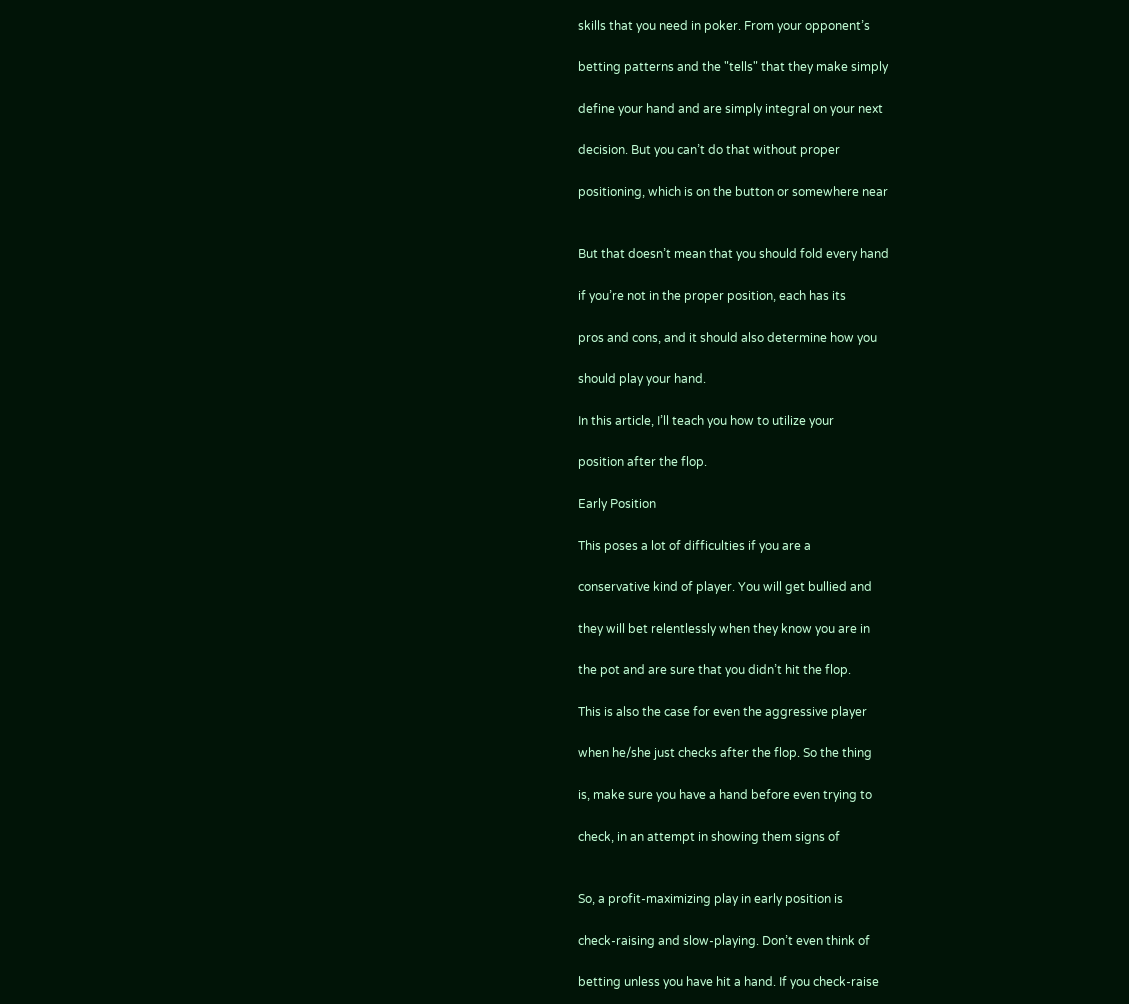skills that you need in poker. From your opponent’s

betting patterns and the "tells" that they make simply

define your hand and are simply integral on your next

decision. But you can’t do that without proper

positioning, which is on the button or somewhere near


But that doesn’t mean that you should fold every hand

if you’re not in the proper position, each has its

pros and cons, and it should also determine how you

should play your hand.

In this article, I’ll teach you how to utilize your

position after the flop.

Early Position

This poses a lot of difficulties if you are a

conservative kind of player. You will get bullied and

they will bet relentlessly when they know you are in

the pot and are sure that you didn’t hit the flop.

This is also the case for even the aggressive player

when he/she just checks after the flop. So the thing

is, make sure you have a hand before even trying to

check, in an attempt in showing them signs of


So, a profit-maximizing play in early position is

check-raising and slow-playing. Don’t even think of

betting unless you have hit a hand. If you check-raise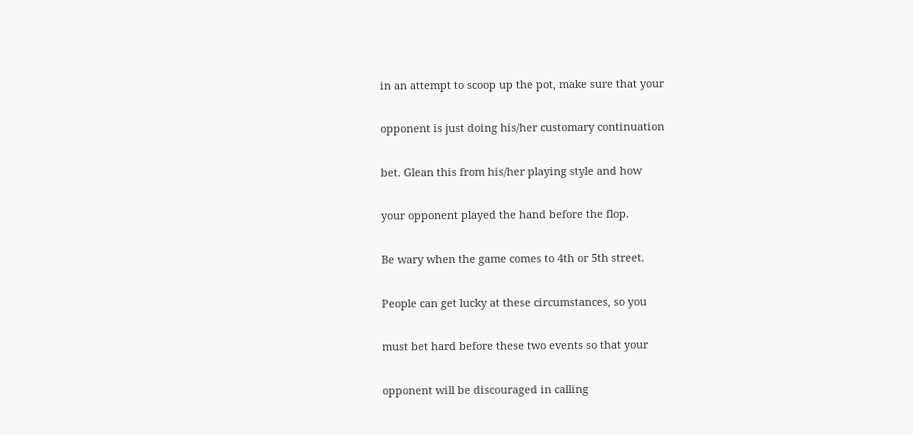in an attempt to scoop up the pot, make sure that your

opponent is just doing his/her customary continuation

bet. Glean this from his/her playing style and how

your opponent played the hand before the flop.

Be wary when the game comes to 4th or 5th street.

People can get lucky at these circumstances, so you

must bet hard before these two events so that your

opponent will be discouraged in calling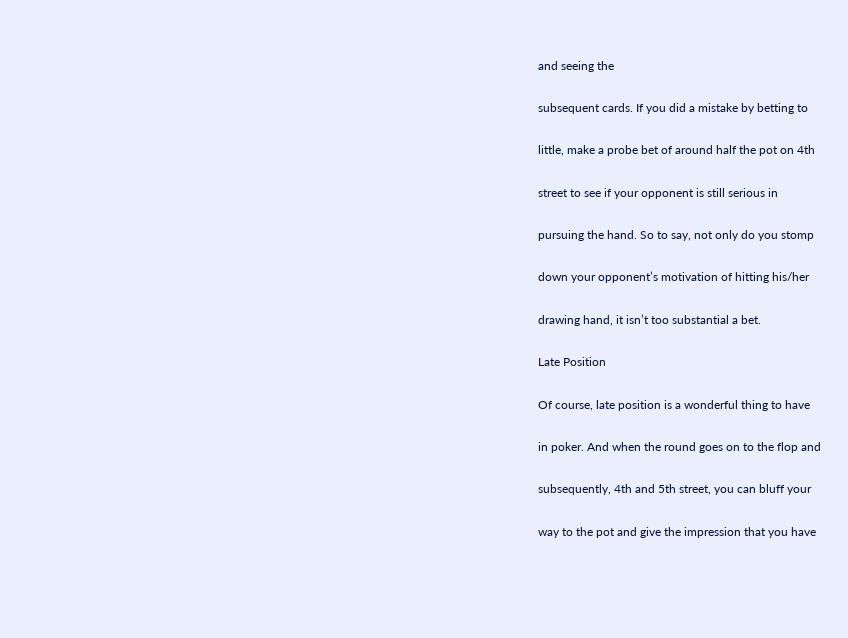and seeing the

subsequent cards. If you did a mistake by betting to

little, make a probe bet of around half the pot on 4th

street to see if your opponent is still serious in

pursuing the hand. So to say, not only do you stomp

down your opponent’s motivation of hitting his/her

drawing hand, it isn’t too substantial a bet.

Late Position

Of course, late position is a wonderful thing to have

in poker. And when the round goes on to the flop and

subsequently, 4th and 5th street, you can bluff your

way to the pot and give the impression that you have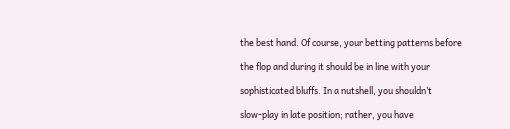the best hand. Of course, your betting patterns before

the flop and during it should be in line with your

sophisticated bluffs. In a nutshell, you shouldn’t

slow-play in late position; rather, you have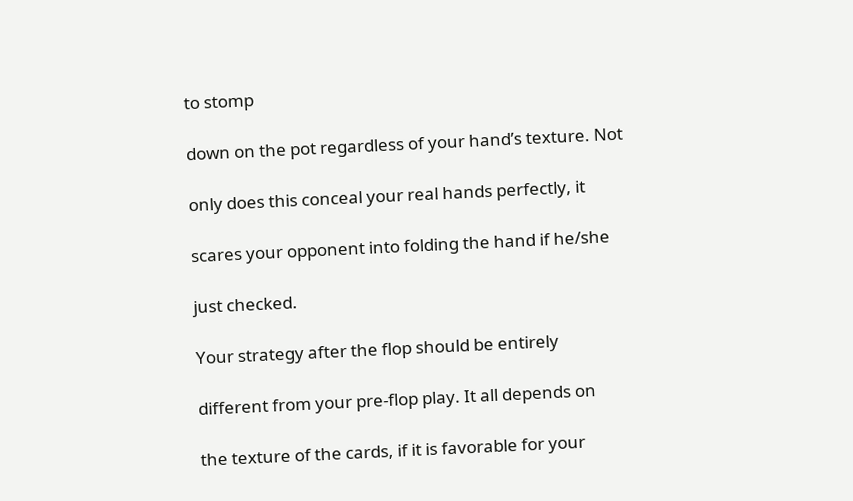to stomp

down on the pot regardless of your hand’s texture. Not

only does this conceal your real hands perfectly, it

scares your opponent into folding the hand if he/she

just checked.

Your strategy after the flop should be entirely

different from your pre-flop play. It all depends on

the texture of the cards, if it is favorable for your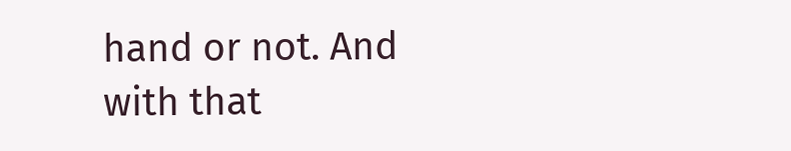hand or not. And with that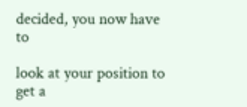decided, you now have to

look at your position to get a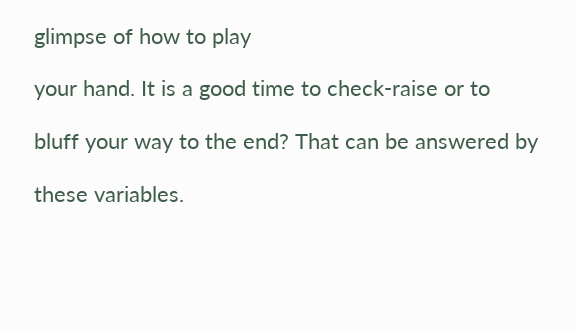glimpse of how to play

your hand. It is a good time to check-raise or to

bluff your way to the end? That can be answered by

these variables.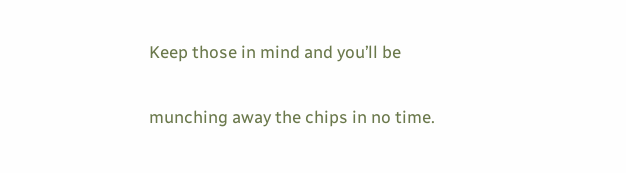Keep those in mind and you’ll be

munching away the chips in no time.